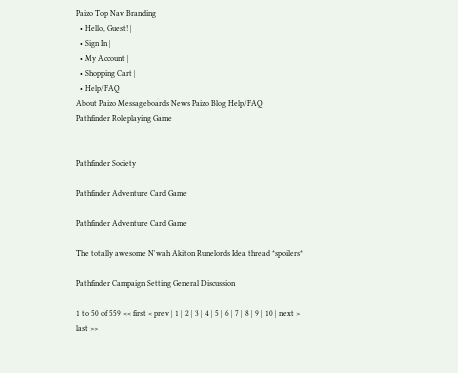Paizo Top Nav Branding
  • Hello, Guest! |
  • Sign In |
  • My Account |
  • Shopping Cart |
  • Help/FAQ
About Paizo Messageboards News Paizo Blog Help/FAQ
Pathfinder Roleplaying Game


Pathfinder Society

Pathfinder Adventure Card Game

Pathfinder Adventure Card Game

The totally awesome N'wah Akiton Runelords Idea thread *spoilers*

Pathfinder Campaign Setting General Discussion

1 to 50 of 559 << first < prev | 1 | 2 | 3 | 4 | 5 | 6 | 7 | 8 | 9 | 10 | next > last >>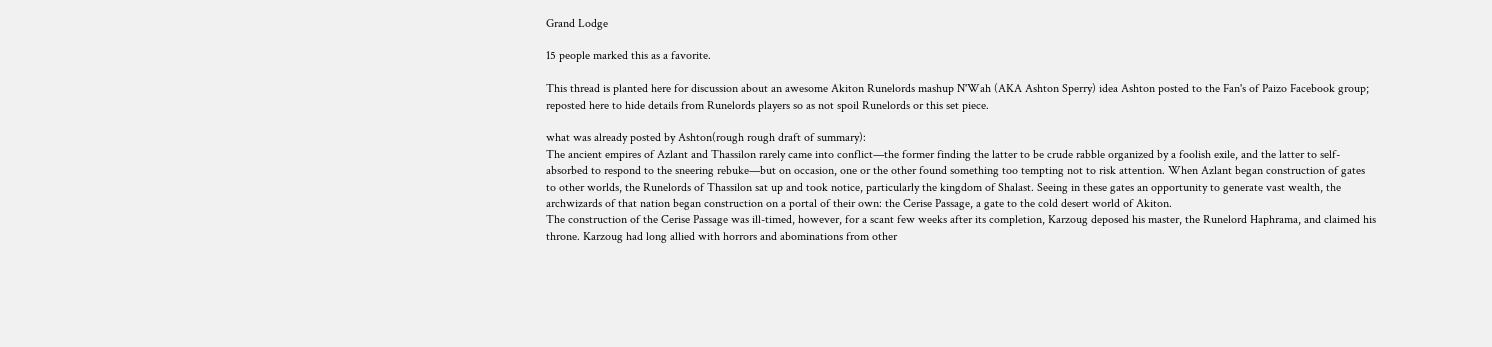Grand Lodge

15 people marked this as a favorite.

This thread is planted here for discussion about an awesome Akiton Runelords mashup N'Wah (AKA Ashton Sperry) idea Ashton posted to the Fan's of Paizo Facebook group; reposted here to hide details from Runelords players so as not spoil Runelords or this set piece.

what was already posted by Ashton(rough rough draft of summary):
The ancient empires of Azlant and Thassilon rarely came into conflict—the former finding the latter to be crude rabble organized by a foolish exile, and the latter to self-absorbed to respond to the sneering rebuke—but on occasion, one or the other found something too tempting not to risk attention. When Azlant began construction of gates to other worlds, the Runelords of Thassilon sat up and took notice, particularly the kingdom of Shalast. Seeing in these gates an opportunity to generate vast wealth, the archwizards of that nation began construction on a portal of their own: the Cerise Passage, a gate to the cold desert world of Akiton.
The construction of the Cerise Passage was ill-timed, however, for a scant few weeks after its completion, Karzoug deposed his master, the Runelord Haphrama, and claimed his throne. Karzoug had long allied with horrors and abominations from other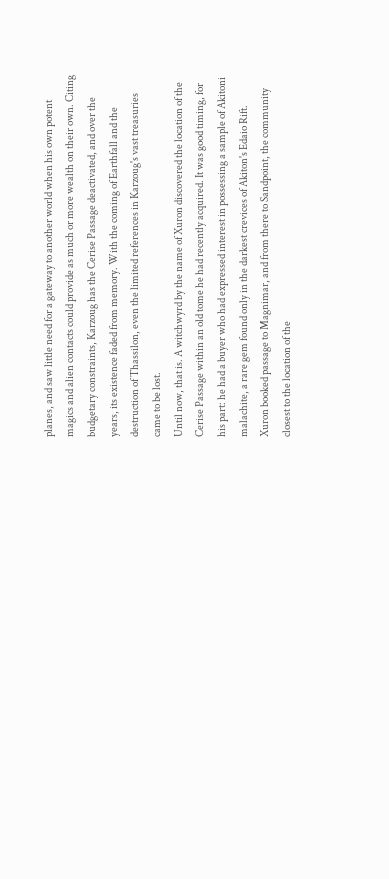planes, and saw little need for a gateway to another world when his own potent magics and alien contacts could provide as much or more wealth on their own. Citing budgetary constraints, Karzoug has the Cerise Passage deactivated, and over the years, its existence faded from memory. With the coming of Earthfall and the destruction of Thassilon, even the limited references in Karzoug's vast treasuries came to be lost.
Until now, that is. A witchwyrd by the name of Xuron discovered the location of the Cerise Passage within an old tome he had recently acquired. It was good timing, for his part: he had a buyer who had expressed interest in possessing a sample of Akitoni malachite, a rare gem found only in the darkest crevices of Akiton's Edaio Rift.
Xuron booked passage to Magnimar, and from there to Sandpoint, the community closest to the location of the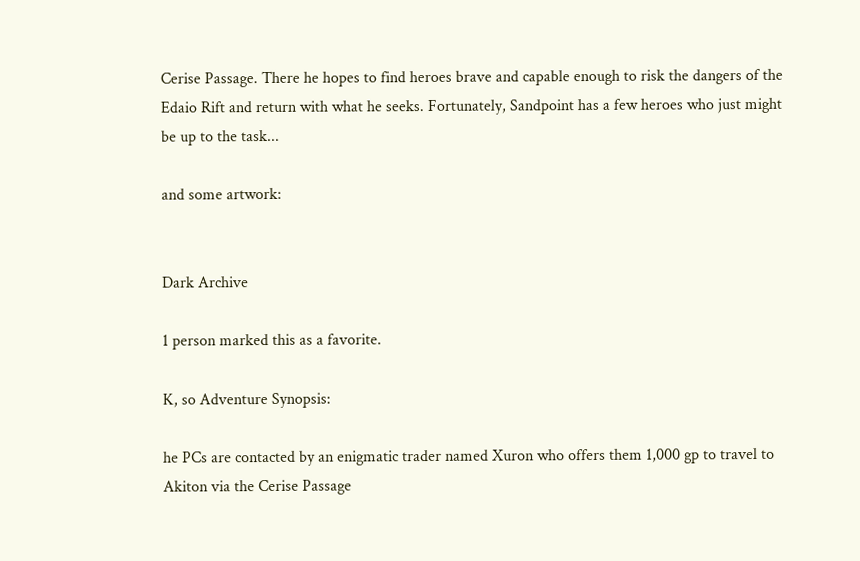Cerise Passage. There he hopes to find heroes brave and capable enough to risk the dangers of the Edaio Rift and return with what he seeks. Fortunately, Sandpoint has a few heroes who just might be up to the task...

and some artwork:


Dark Archive

1 person marked this as a favorite.

K, so Adventure Synopsis:

he PCs are contacted by an enigmatic trader named Xuron who offers them 1,000 gp to travel to Akiton via the Cerise Passage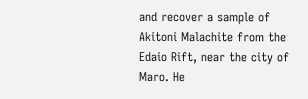and recover a sample of Akitoni Malachite from the Edaio Rift, near the city of Maro. He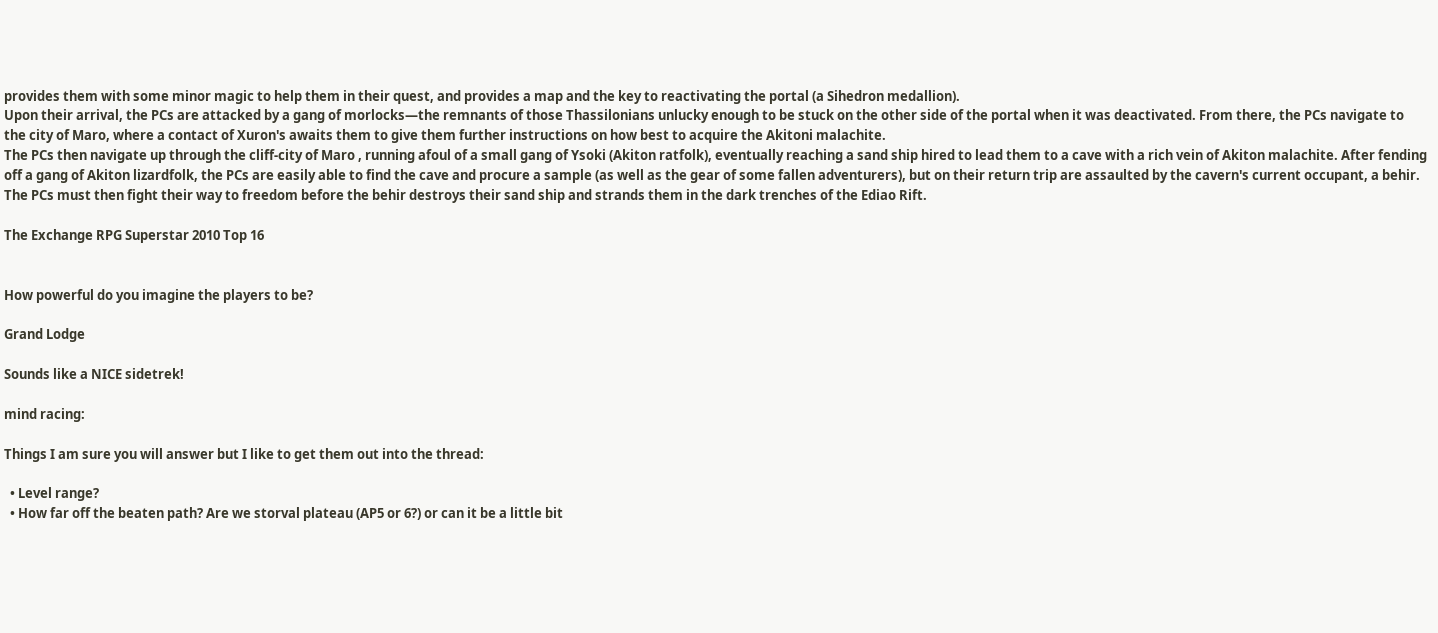provides them with some minor magic to help them in their quest, and provides a map and the key to reactivating the portal (a Sihedron medallion).
Upon their arrival, the PCs are attacked by a gang of morlocks—the remnants of those Thassilonians unlucky enough to be stuck on the other side of the portal when it was deactivated. From there, the PCs navigate to the city of Maro, where a contact of Xuron's awaits them to give them further instructions on how best to acquire the Akitoni malachite.
The PCs then navigate up through the cliff-city of Maro , running afoul of a small gang of Ysoki (Akiton ratfolk), eventually reaching a sand ship hired to lead them to a cave with a rich vein of Akiton malachite. After fending off a gang of Akiton lizardfolk, the PCs are easily able to find the cave and procure a sample (as well as the gear of some fallen adventurers), but on their return trip are assaulted by the cavern's current occupant, a behir. The PCs must then fight their way to freedom before the behir destroys their sand ship and strands them in the dark trenches of the Ediao Rift.

The Exchange RPG Superstar 2010 Top 16


How powerful do you imagine the players to be?

Grand Lodge

Sounds like a NICE sidetrek!

mind racing:

Things I am sure you will answer but I like to get them out into the thread:

  • Level range?
  • How far off the beaten path? Are we storval plateau (AP5 or 6?) or can it be a little bit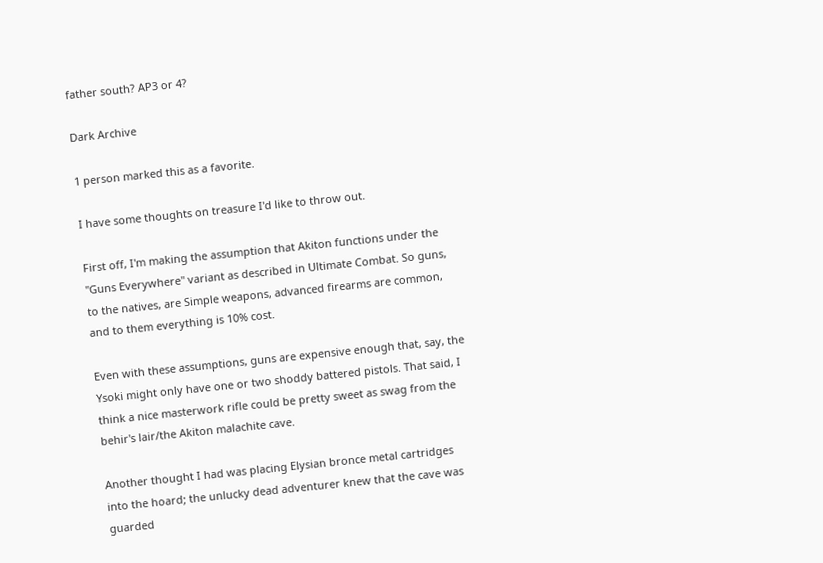father south? AP3 or 4?

Dark Archive

1 person marked this as a favorite.

I have some thoughts on treasure I'd like to throw out.

First off, I'm making the assumption that Akiton functions under the "Guns Everywhere" variant as described in Ultimate Combat. So guns, to the natives, are Simple weapons, advanced firearms are common, and to them everything is 10% cost.

Even with these assumptions, guns are expensive enough that, say, the Ysoki might only have one or two shoddy battered pistols. That said, I think a nice masterwork rifle could be pretty sweet as swag from the behir's lair/the Akiton malachite cave.

Another thought I had was placing Elysian bronce metal cartridges into the hoard; the unlucky dead adventurer knew that the cave was guarded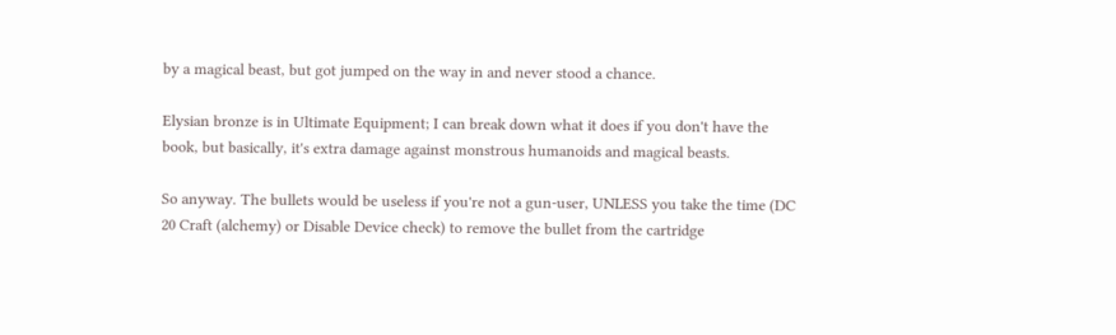by a magical beast, but got jumped on the way in and never stood a chance.

Elysian bronze is in Ultimate Equipment; I can break down what it does if you don't have the book, but basically, it's extra damage against monstrous humanoids and magical beasts.

So anyway. The bullets would be useless if you're not a gun-user, UNLESS you take the time (DC 20 Craft (alchemy) or Disable Device check) to remove the bullet from the cartridge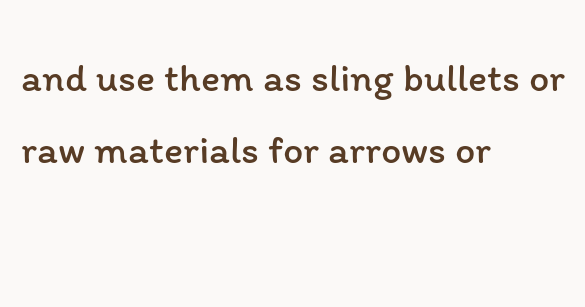and use them as sling bullets or raw materials for arrows or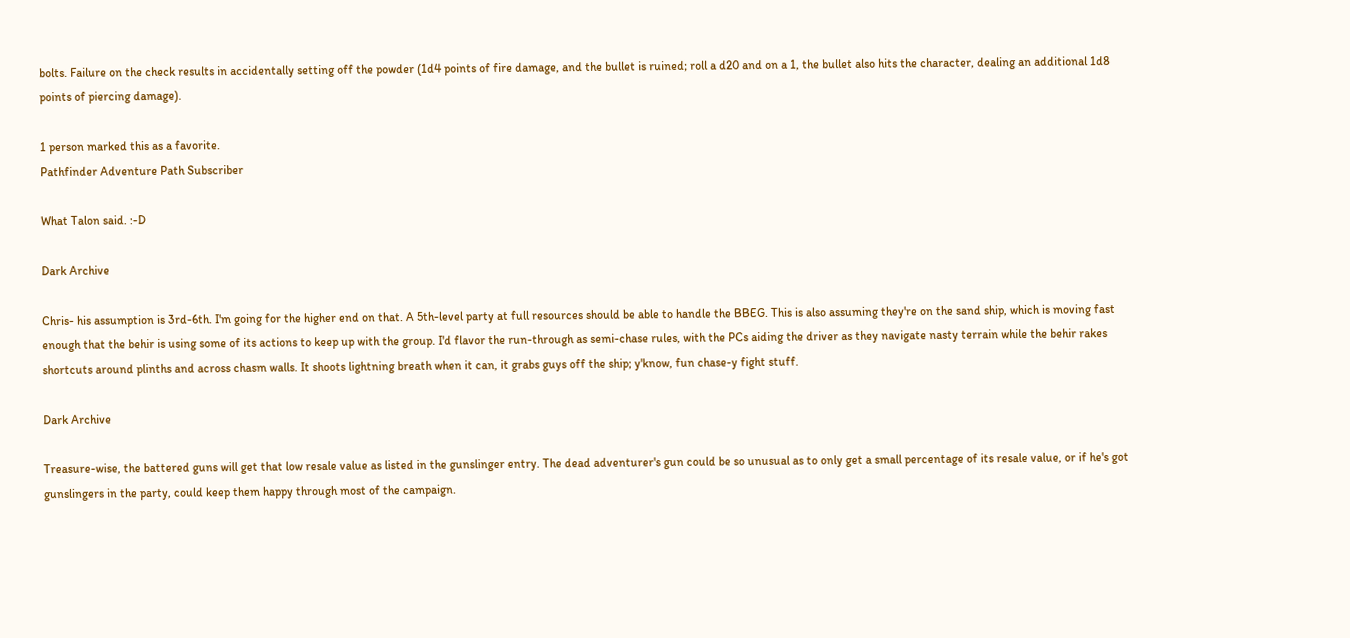bolts. Failure on the check results in accidentally setting off the powder (1d4 points of fire damage, and the bullet is ruined; roll a d20 and on a 1, the bullet also hits the character, dealing an additional 1d8 points of piercing damage).

1 person marked this as a favorite.
Pathfinder Adventure Path Subscriber

What Talon said. :-D

Dark Archive

Chris- his assumption is 3rd-6th. I'm going for the higher end on that. A 5th-level party at full resources should be able to handle the BBEG. This is also assuming they're on the sand ship, which is moving fast enough that the behir is using some of its actions to keep up with the group. I'd flavor the run-through as semi-chase rules, with the PCs aiding the driver as they navigate nasty terrain while the behir rakes shortcuts around plinths and across chasm walls. It shoots lightning breath when it can, it grabs guys off the ship; y'know, fun chase-y fight stuff.

Dark Archive

Treasure-wise, the battered guns will get that low resale value as listed in the gunslinger entry. The dead adventurer's gun could be so unusual as to only get a small percentage of its resale value, or if he's got gunslingers in the party, could keep them happy through most of the campaign.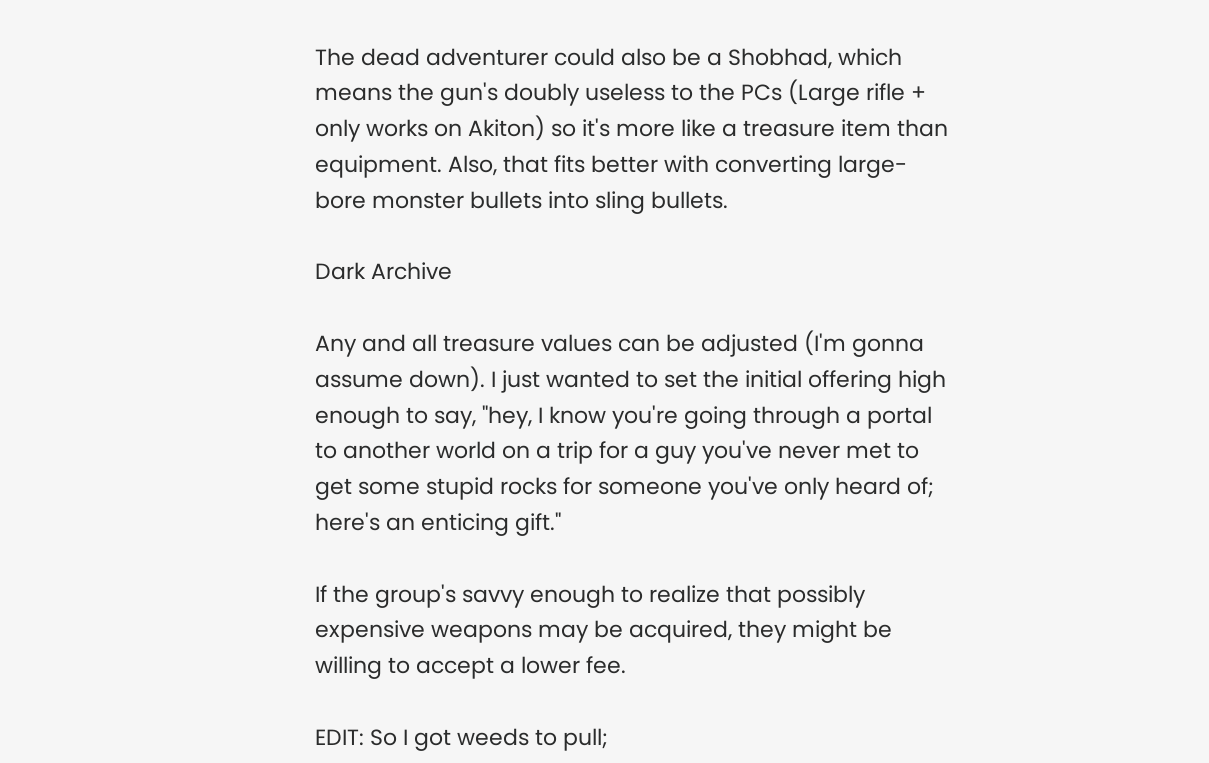The dead adventurer could also be a Shobhad, which means the gun's doubly useless to the PCs (Large rifle + only works on Akiton) so it's more like a treasure item than equipment. Also, that fits better with converting large-bore monster bullets into sling bullets.

Dark Archive

Any and all treasure values can be adjusted (I'm gonna assume down). I just wanted to set the initial offering high enough to say, "hey, I know you're going through a portal to another world on a trip for a guy you've never met to get some stupid rocks for someone you've only heard of; here's an enticing gift."

If the group's savvy enough to realize that possibly expensive weapons may be acquired, they might be willing to accept a lower fee.

EDIT: So I got weeds to pull;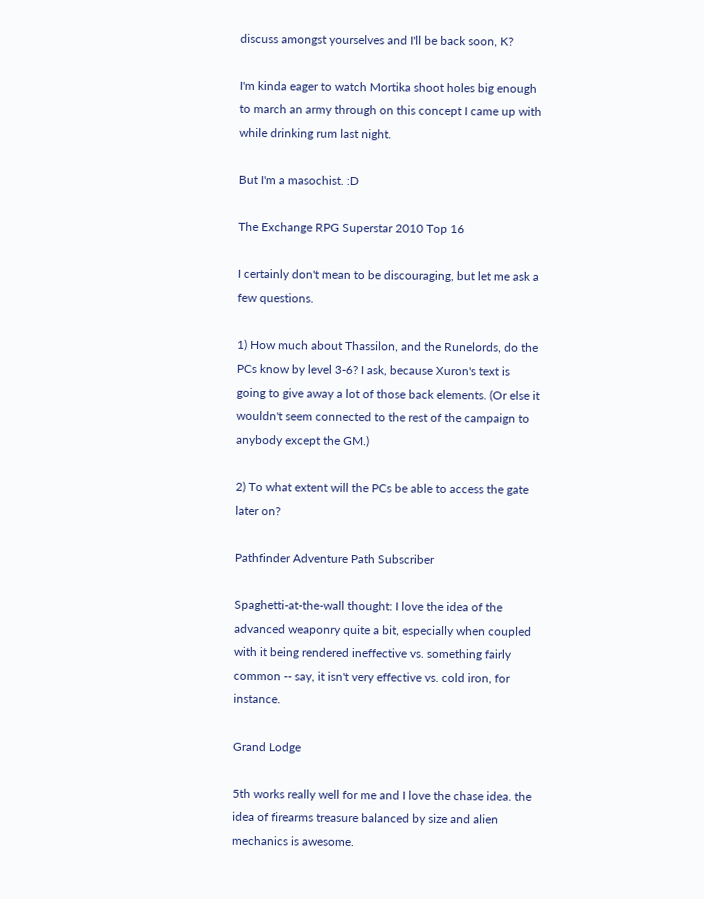discuss amongst yourselves and I'll be back soon, K?

I'm kinda eager to watch Mortika shoot holes big enough to march an army through on this concept I came up with while drinking rum last night.

But I'm a masochist. :D

The Exchange RPG Superstar 2010 Top 16

I certainly don't mean to be discouraging, but let me ask a few questions.

1) How much about Thassilon, and the Runelords, do the PCs know by level 3-6? I ask, because Xuron's text is going to give away a lot of those back elements. (Or else it wouldn't seem connected to the rest of the campaign to anybody except the GM.)

2) To what extent will the PCs be able to access the gate later on?

Pathfinder Adventure Path Subscriber

Spaghetti-at-the-wall thought: I love the idea of the advanced weaponry quite a bit, especially when coupled with it being rendered ineffective vs. something fairly common -- say, it isn't very effective vs. cold iron, for instance.

Grand Lodge

5th works really well for me and I love the chase idea. the idea of firearms treasure balanced by size and alien mechanics is awesome.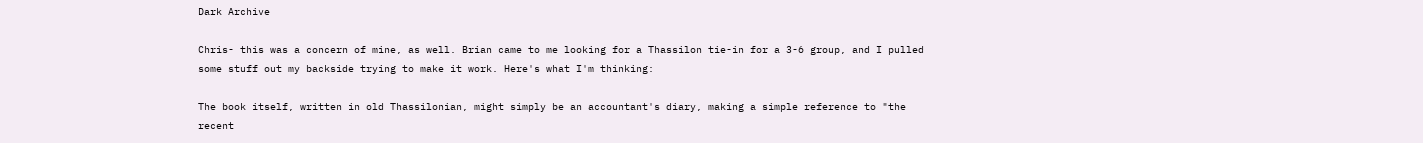Dark Archive

Chris- this was a concern of mine, as well. Brian came to me looking for a Thassilon tie-in for a 3-6 group, and I pulled some stuff out my backside trying to make it work. Here's what I'm thinking:

The book itself, written in old Thassilonian, might simply be an accountant's diary, making a simple reference to "the recent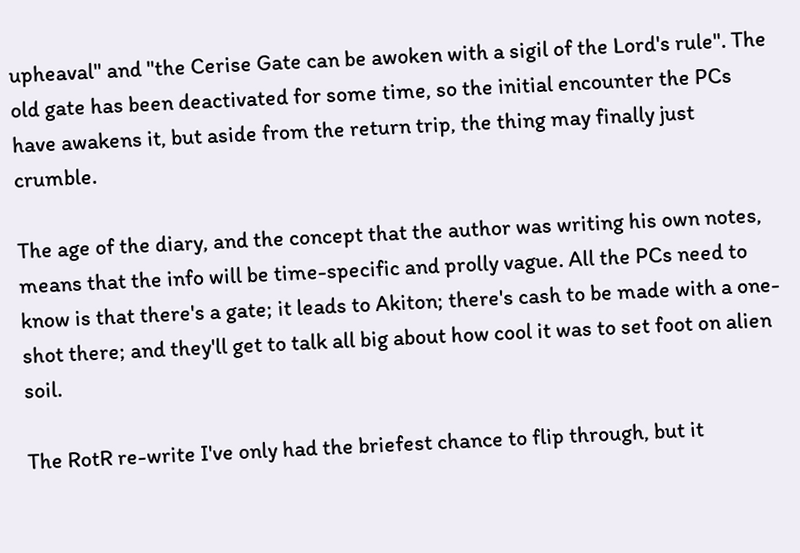upheaval" and "the Cerise Gate can be awoken with a sigil of the Lord's rule". The old gate has been deactivated for some time, so the initial encounter the PCs have awakens it, but aside from the return trip, the thing may finally just crumble.

The age of the diary, and the concept that the author was writing his own notes, means that the info will be time-specific and prolly vague. All the PCs need to know is that there's a gate; it leads to Akiton; there's cash to be made with a one-shot there; and they'll get to talk all big about how cool it was to set foot on alien soil.

The RotR re-write I've only had the briefest chance to flip through, but it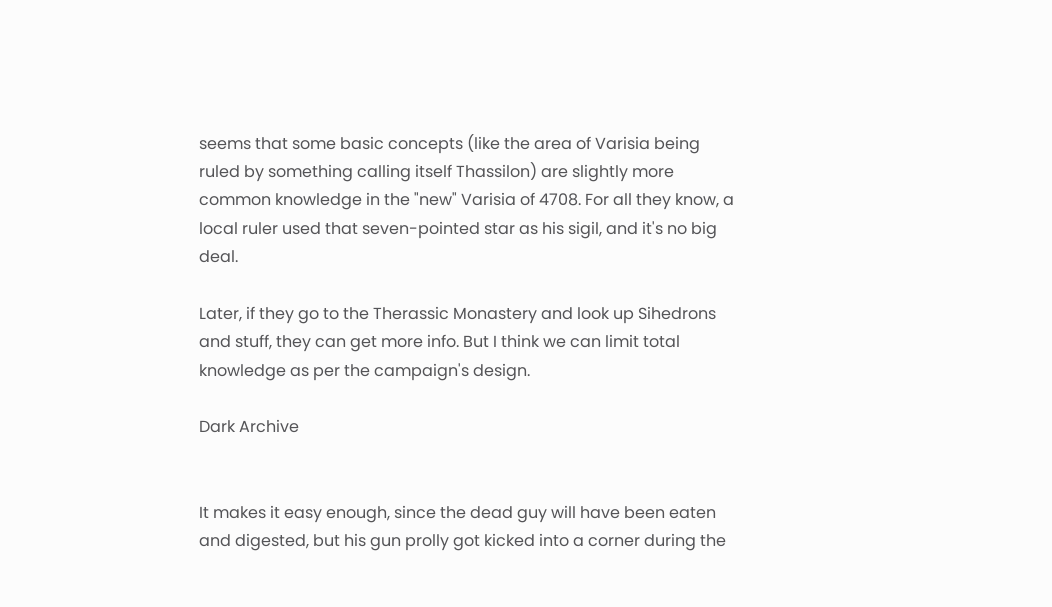seems that some basic concepts (like the area of Varisia being ruled by something calling itself Thassilon) are slightly more common knowledge in the "new" Varisia of 4708. For all they know, a local ruler used that seven-pointed star as his sigil, and it's no big deal.

Later, if they go to the Therassic Monastery and look up Sihedrons and stuff, they can get more info. But I think we can limit total knowledge as per the campaign's design.

Dark Archive


It makes it easy enough, since the dead guy will have been eaten and digested, but his gun prolly got kicked into a corner during the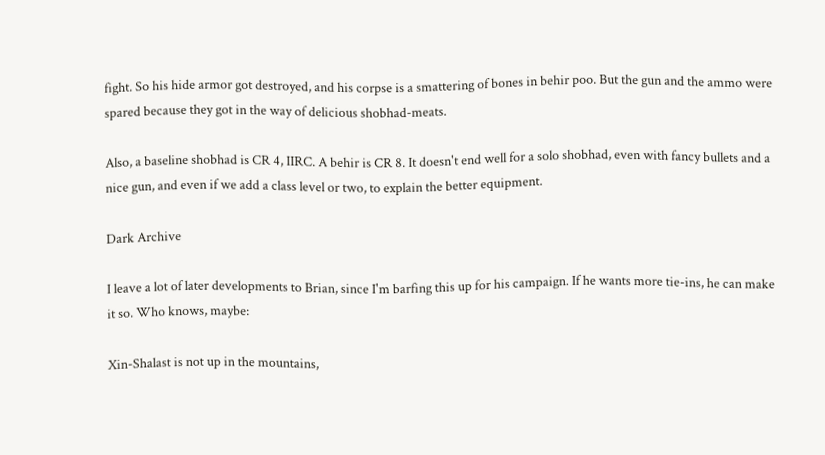fight. So his hide armor got destroyed, and his corpse is a smattering of bones in behir poo. But the gun and the ammo were spared because they got in the way of delicious shobhad-meats.

Also, a baseline shobhad is CR 4, IIRC. A behir is CR 8. It doesn't end well for a solo shobhad, even with fancy bullets and a nice gun, and even if we add a class level or two, to explain the better equipment.

Dark Archive

I leave a lot of later developments to Brian, since I'm barfing this up for his campaign. If he wants more tie-ins, he can make it so. Who knows, maybe:

Xin-Shalast is not up in the mountains,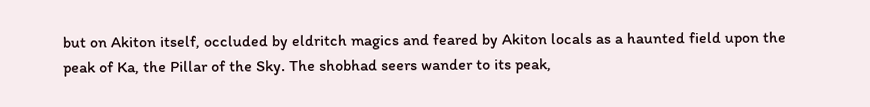but on Akiton itself, occluded by eldritch magics and feared by Akiton locals as a haunted field upon the peak of Ka, the Pillar of the Sky. The shobhad seers wander to its peak,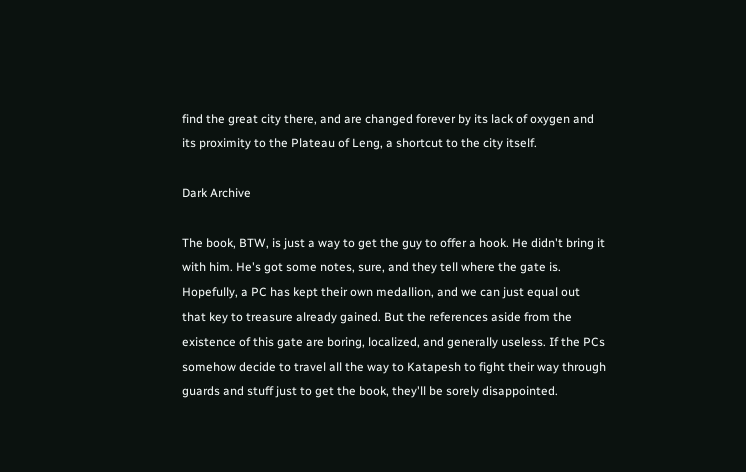find the great city there, and are changed forever by its lack of oxygen and its proximity to the Plateau of Leng, a shortcut to the city itself.

Dark Archive

The book, BTW, is just a way to get the guy to offer a hook. He didn't bring it with him. He's got some notes, sure, and they tell where the gate is. Hopefully, a PC has kept their own medallion, and we can just equal out that key to treasure already gained. But the references aside from the existence of this gate are boring, localized, and generally useless. If the PCs somehow decide to travel all the way to Katapesh to fight their way through guards and stuff just to get the book, they'll be sorely disappointed.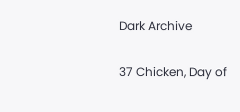Dark Archive

37 Chicken, Day of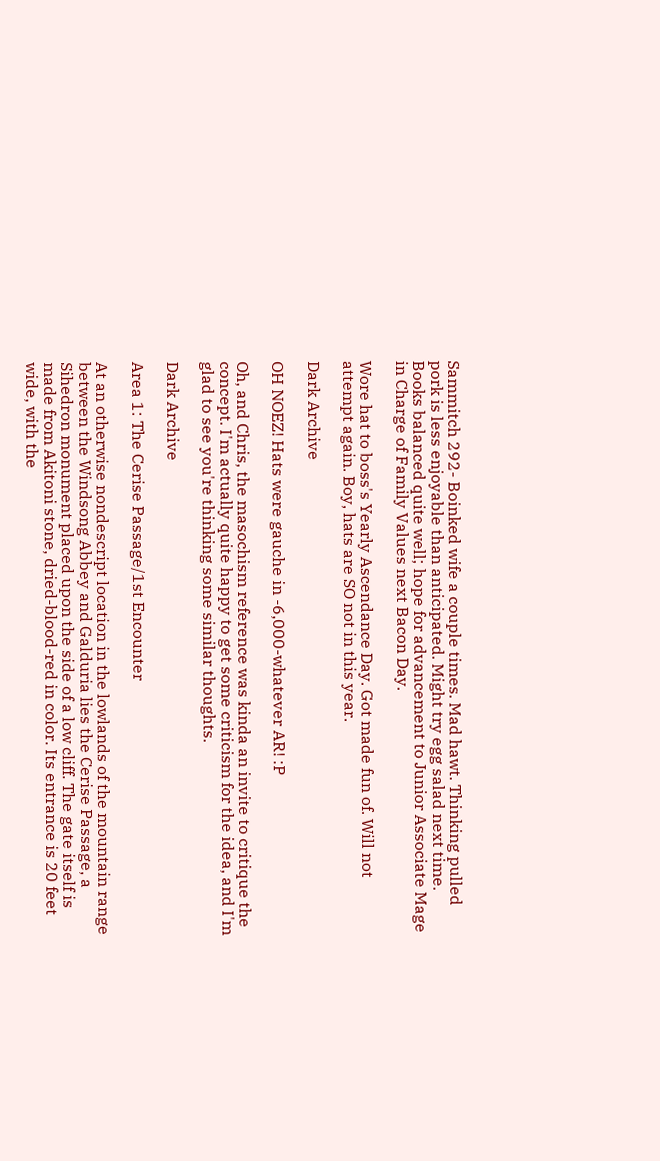Sammitch 292- Boinked wife a couple times. Mad hawt. Thinking pulled pork is less enjoyable than anticipated. Might try egg salad next time. Books balanced quite well; hope for advancement to Junior Associate Mage in Charge of Family Values next Bacon Day.

Wore hat to boss's Yearly Ascendance Day. Got made fun of. Will not attempt again. Boy, hats are SO not in this year.

Dark Archive

OH NOEZ! Hats were gauche in -6,000-whatever AR! :P

Oh, and Chris, the masochism reference was kinda an invite to critique the concept. I'm actually quite happy to get some criticism for the idea, and I'm glad to see you're thinking some similar thoughts.

Dark Archive

Area 1: The Cerise Passage/1st Encounter

At an otherwise nondescript location in the lowlands of the mountain range between the Windsong Abbey and Galduria lies the Cerise Passage, a Sihedron monument placed upon the side of a low cliff. The gate itself is made from Akitoni stone, dried-blood-red in color. Its entrance is 20 feet wide, with the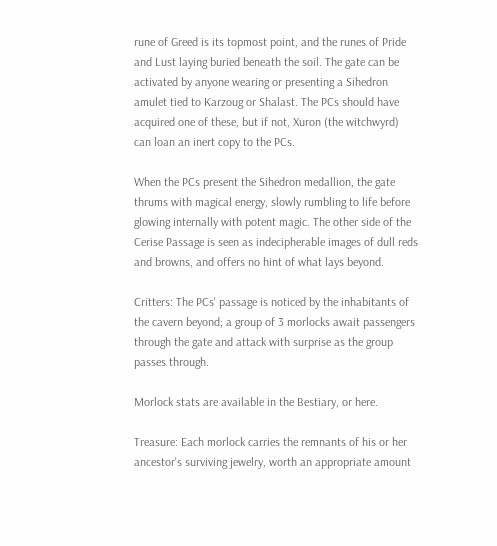rune of Greed is its topmost point, and the runes of Pride and Lust laying buried beneath the soil. The gate can be activated by anyone wearing or presenting a Sihedron amulet tied to Karzoug or Shalast. The PCs should have acquired one of these, but if not, Xuron (the witchwyrd) can loan an inert copy to the PCs.

When the PCs present the Sihedron medallion, the gate thrums with magical energy, slowly rumbling to life before glowing internally with potent magic. The other side of the Cerise Passage is seen as indecipherable images of dull reds and browns, and offers no hint of what lays beyond.

Critters: The PCs' passage is noticed by the inhabitants of the cavern beyond; a group of 3 morlocks await passengers through the gate and attack with surprise as the group passes through.

Morlock stats are available in the Bestiary, or here.

Treasure: Each morlock carries the remnants of his or her ancestor's surviving jewelry, worth an appropriate amount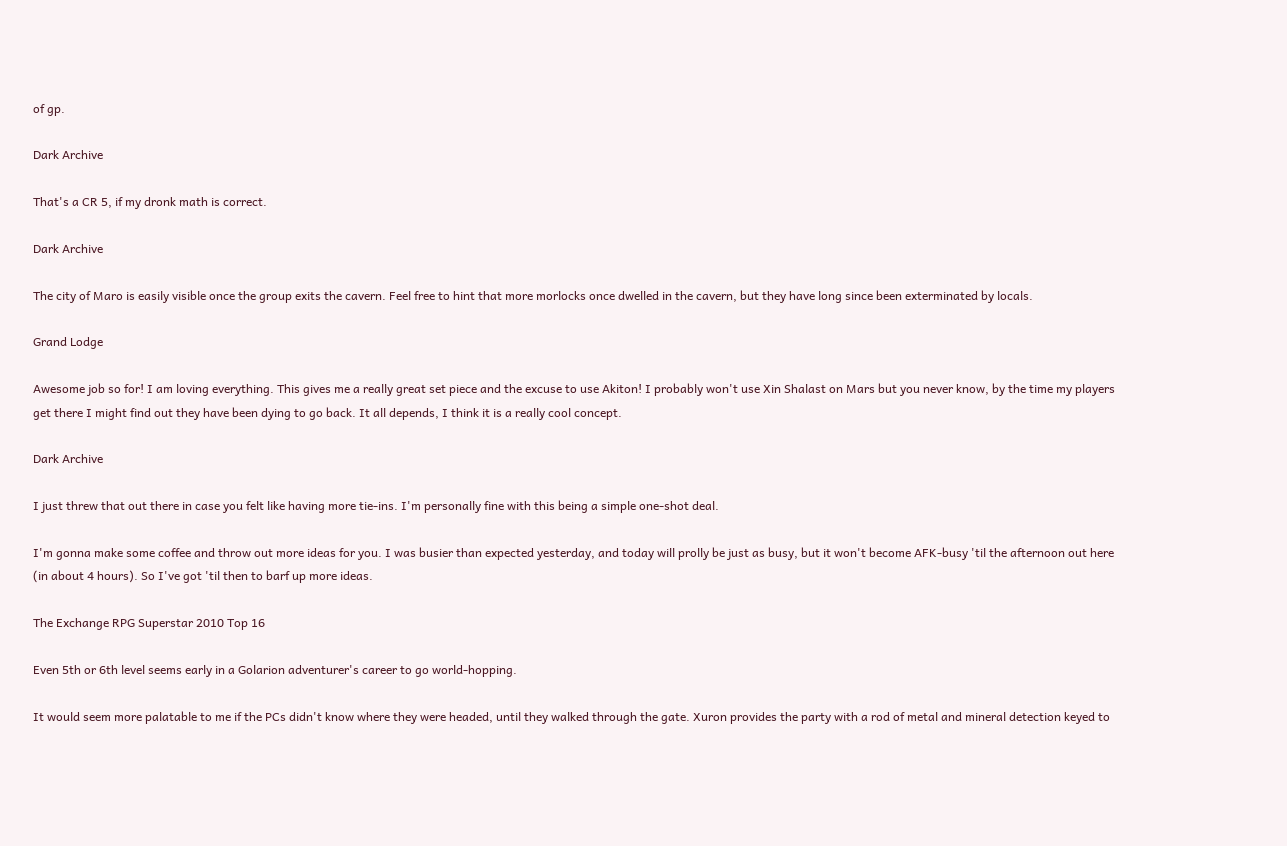of gp.

Dark Archive

That's a CR 5, if my dronk math is correct.

Dark Archive

The city of Maro is easily visible once the group exits the cavern. Feel free to hint that more morlocks once dwelled in the cavern, but they have long since been exterminated by locals.

Grand Lodge

Awesome job so for! I am loving everything. This gives me a really great set piece and the excuse to use Akiton! I probably won't use Xin Shalast on Mars but you never know, by the time my players get there I might find out they have been dying to go back. It all depends, I think it is a really cool concept.

Dark Archive

I just threw that out there in case you felt like having more tie-ins. I'm personally fine with this being a simple one-shot deal.

I'm gonna make some coffee and throw out more ideas for you. I was busier than expected yesterday, and today will prolly be just as busy, but it won't become AFK-busy 'til the afternoon out here (in about 4 hours). So I've got 'til then to barf up more ideas.

The Exchange RPG Superstar 2010 Top 16

Even 5th or 6th level seems early in a Golarion adventurer's career to go world-hopping.

It would seem more palatable to me if the PCs didn't know where they were headed, until they walked through the gate. Xuron provides the party with a rod of metal and mineral detection keyed to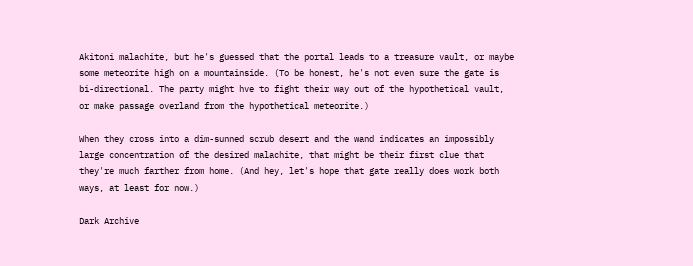Akitoni malachite, but he's guessed that the portal leads to a treasure vault, or maybe some meteorite high on a mountainside. (To be honest, he's not even sure the gate is bi-directional. The party might hve to fight their way out of the hypothetical vault, or make passage overland from the hypothetical meteorite.)

When they cross into a dim-sunned scrub desert and the wand indicates an impossibly large concentration of the desired malachite, that might be their first clue that they're much farther from home. (And hey, let's hope that gate really does work both ways, at least for now.)

Dark Archive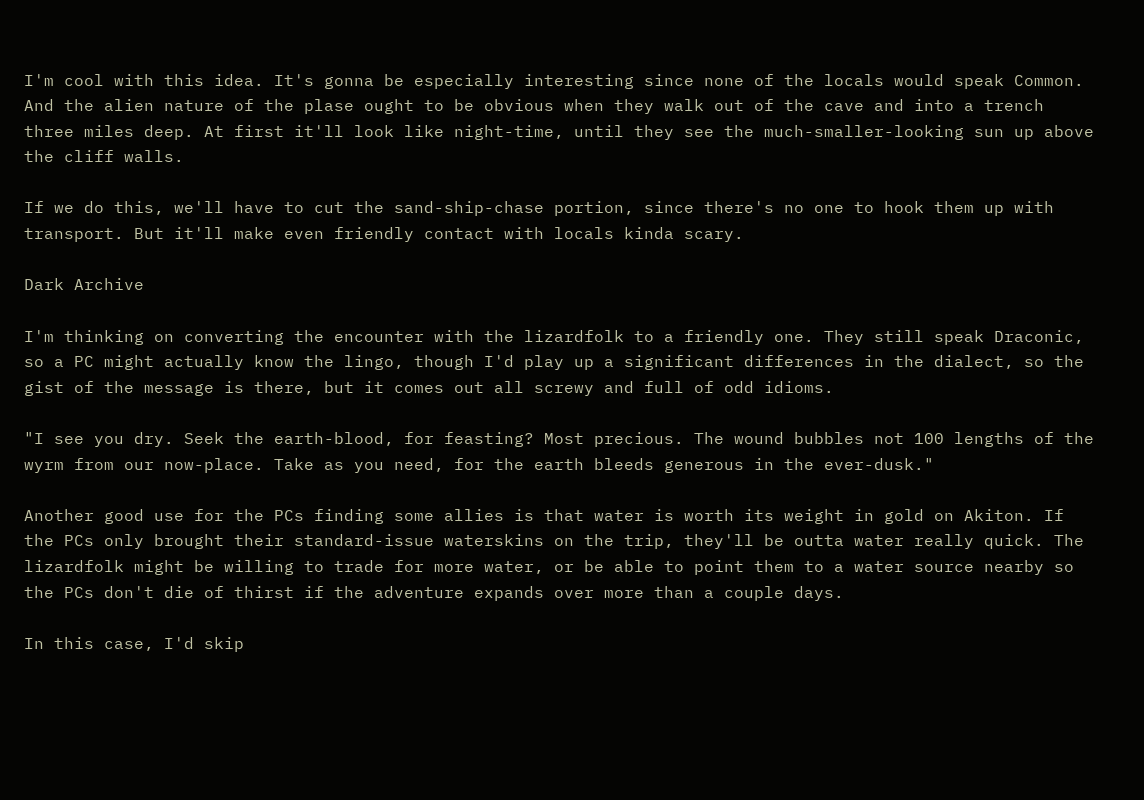I'm cool with this idea. It's gonna be especially interesting since none of the locals would speak Common. And the alien nature of the plase ought to be obvious when they walk out of the cave and into a trench three miles deep. At first it'll look like night-time, until they see the much-smaller-looking sun up above the cliff walls.

If we do this, we'll have to cut the sand-ship-chase portion, since there's no one to hook them up with transport. But it'll make even friendly contact with locals kinda scary.

Dark Archive

I'm thinking on converting the encounter with the lizardfolk to a friendly one. They still speak Draconic, so a PC might actually know the lingo, though I'd play up a significant differences in the dialect, so the gist of the message is there, but it comes out all screwy and full of odd idioms.

"I see you dry. Seek the earth-blood, for feasting? Most precious. The wound bubbles not 100 lengths of the wyrm from our now-place. Take as you need, for the earth bleeds generous in the ever-dusk."

Another good use for the PCs finding some allies is that water is worth its weight in gold on Akiton. If the PCs only brought their standard-issue waterskins on the trip, they'll be outta water really quick. The lizardfolk might be willing to trade for more water, or be able to point them to a water source nearby so the PCs don't die of thirst if the adventure expands over more than a couple days.

In this case, I'd skip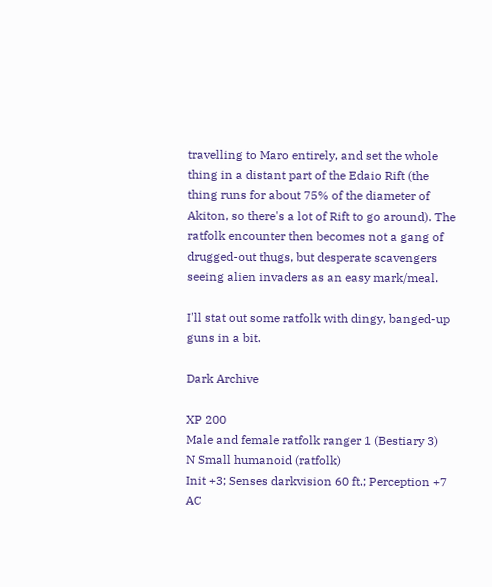travelling to Maro entirely, and set the whole thing in a distant part of the Edaio Rift (the thing runs for about 75% of the diameter of Akiton, so there's a lot of Rift to go around). The ratfolk encounter then becomes not a gang of drugged-out thugs, but desperate scavengers seeing alien invaders as an easy mark/meal.

I'll stat out some ratfolk with dingy, banged-up guns in a bit.

Dark Archive

XP 200
Male and female ratfolk ranger 1 (Bestiary 3)
N Small humanoid (ratfolk)
Init +3; Senses darkvision 60 ft.; Perception +7
AC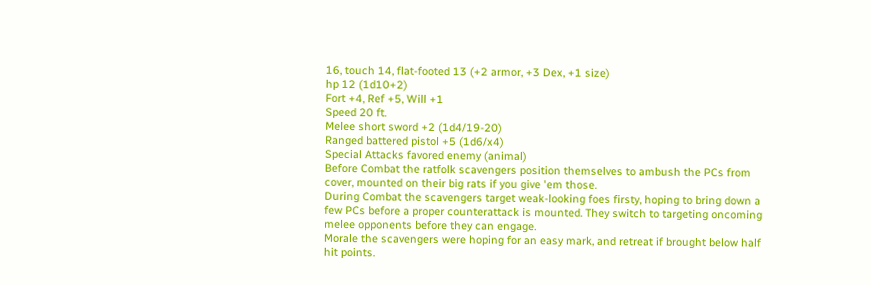16, touch 14, flat-footed 13 (+2 armor, +3 Dex, +1 size)
hp 12 (1d10+2)
Fort +4, Ref +5, Will +1
Speed 20 ft.
Melee short sword +2 (1d4/19-20)
Ranged battered pistol +5 (1d6/x4)
Special Attacks favored enemy (animal)
Before Combat the ratfolk scavengers position themselves to ambush the PCs from cover, mounted on their big rats if you give 'em those.
During Combat the scavengers target weak-looking foes firsty, hoping to bring down a few PCs before a proper counterattack is mounted. They switch to targeting oncoming melee opponents before they can engage.
Morale the scavengers were hoping for an easy mark, and retreat if brought below half hit points.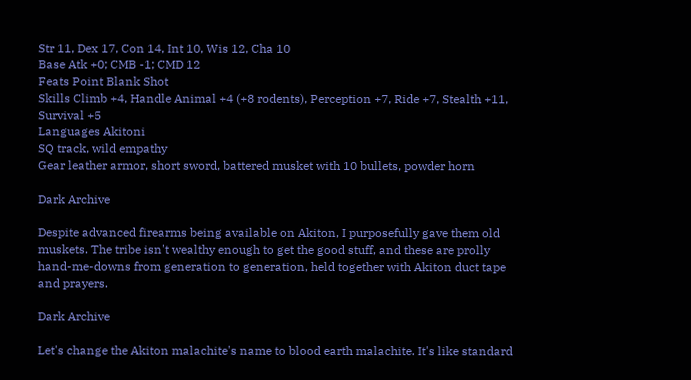Str 11, Dex 17, Con 14, Int 10, Wis 12, Cha 10
Base Atk +0; CMB -1; CMD 12
Feats Point Blank Shot
Skills Climb +4, Handle Animal +4 (+8 rodents), Perception +7, Ride +7, Stealth +11, Survival +5
Languages Akitoni
SQ track, wild empathy
Gear leather armor, short sword, battered musket with 10 bullets, powder horn

Dark Archive

Despite advanced firearms being available on Akiton, I purposefully gave them old muskets. The tribe isn't wealthy enough to get the good stuff, and these are prolly hand-me-downs from generation to generation, held together with Akiton duct tape and prayers.

Dark Archive

Let's change the Akiton malachite's name to blood earth malachite. It's like standard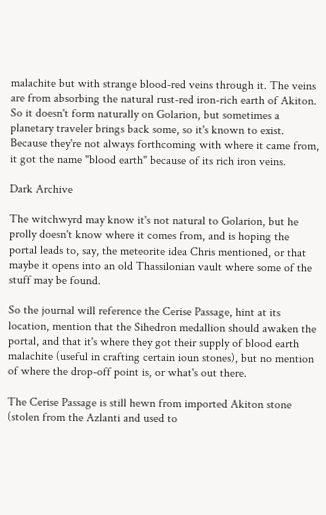malachite but with strange blood-red veins through it. The veins are from absorbing the natural rust-red iron-rich earth of Akiton. So it doesn't form naturally on Golarion, but sometimes a planetary traveler brings back some, so it's known to exist. Because they're not always forthcoming with where it came from, it got the name "blood earth" because of its rich iron veins.

Dark Archive

The witchwyrd may know it's not natural to Golarion, but he prolly doesn't know where it comes from, and is hoping the portal leads to, say, the meteorite idea Chris mentioned, or that maybe it opens into an old Thassilonian vault where some of the stuff may be found.

So the journal will reference the Cerise Passage, hint at its location, mention that the Sihedron medallion should awaken the portal, and that it's where they got their supply of blood earth malachite (useful in crafting certain ioun stones), but no mention of where the drop-off point is, or what's out there.

The Cerise Passage is still hewn from imported Akiton stone (stolen from the Azlanti and used to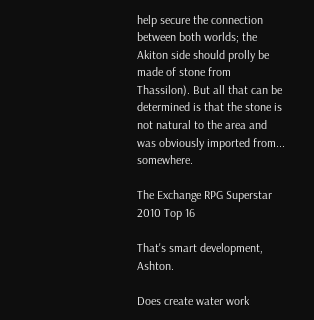help secure the connection between both worlds; the Akiton side should prolly be made of stone from Thassilon). But all that can be determined is that the stone is not natural to the area and was obviously imported from... somewhere.

The Exchange RPG Superstar 2010 Top 16

That's smart development, Ashton.

Does create water work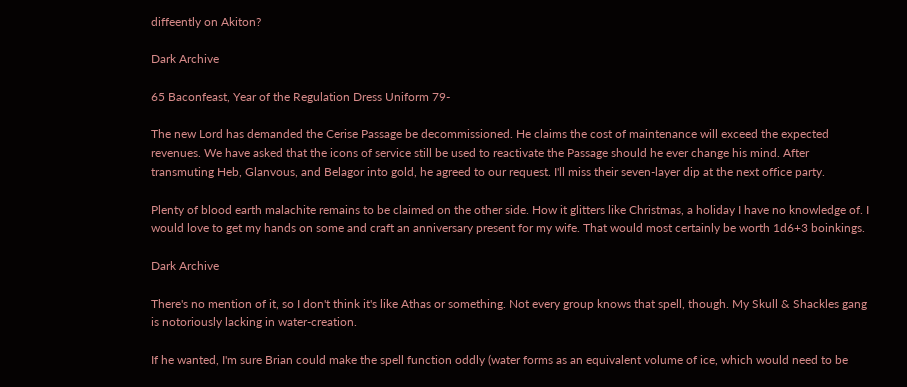diffeently on Akiton?

Dark Archive

65 Baconfeast, Year of the Regulation Dress Uniform 79-

The new Lord has demanded the Cerise Passage be decommissioned. He claims the cost of maintenance will exceed the expected revenues. We have asked that the icons of service still be used to reactivate the Passage should he ever change his mind. After transmuting Heb, Glanvous, and Belagor into gold, he agreed to our request. I'll miss their seven-layer dip at the next office party.

Plenty of blood earth malachite remains to be claimed on the other side. How it glitters like Christmas, a holiday I have no knowledge of. I would love to get my hands on some and craft an anniversary present for my wife. That would most certainly be worth 1d6+3 boinkings.

Dark Archive

There's no mention of it, so I don't think it's like Athas or something. Not every group knows that spell, though. My Skull & Shackles gang is notoriously lacking in water-creation.

If he wanted, I'm sure Brian could make the spell function oddly (water forms as an equivalent volume of ice, which would need to be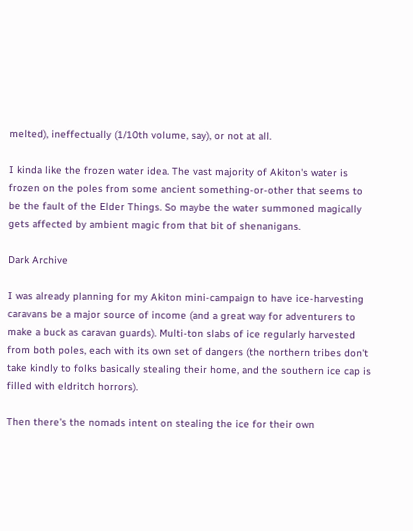melted), ineffectually (1/10th volume, say), or not at all.

I kinda like the frozen water idea. The vast majority of Akiton's water is frozen on the poles from some ancient something-or-other that seems to be the fault of the Elder Things. So maybe the water summoned magically gets affected by ambient magic from that bit of shenanigans.

Dark Archive

I was already planning for my Akiton mini-campaign to have ice-harvesting caravans be a major source of income (and a great way for adventurers to make a buck as caravan guards). Multi-ton slabs of ice regularly harvested from both poles, each with its own set of dangers (the northern tribes don't take kindly to folks basically stealing their home, and the southern ice cap is filled with eldritch horrors).

Then there's the nomads intent on stealing the ice for their own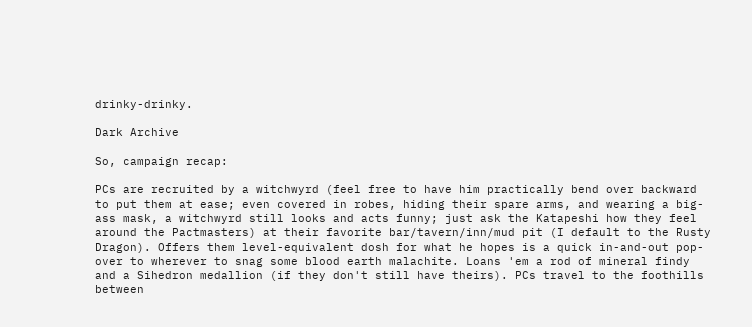drinky-drinky.

Dark Archive

So, campaign recap:

PCs are recruited by a witchwyrd (feel free to have him practically bend over backward to put them at ease; even covered in robes, hiding their spare arms, and wearing a big-ass mask, a witchwyrd still looks and acts funny; just ask the Katapeshi how they feel around the Pactmasters) at their favorite bar/tavern/inn/mud pit (I default to the Rusty Dragon). Offers them level-equivalent dosh for what he hopes is a quick in-and-out pop-over to wherever to snag some blood earth malachite. Loans 'em a rod of mineral findy and a Sihedron medallion (if they don't still have theirs). PCs travel to the foothills between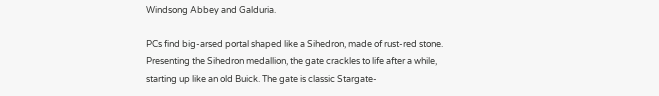Windsong Abbey and Galduria.

PCs find big-arsed portal shaped like a Sihedron, made of rust-red stone. Presenting the Sihedron medallion, the gate crackles to life after a while, starting up like an old Buick. The gate is classic Stargate-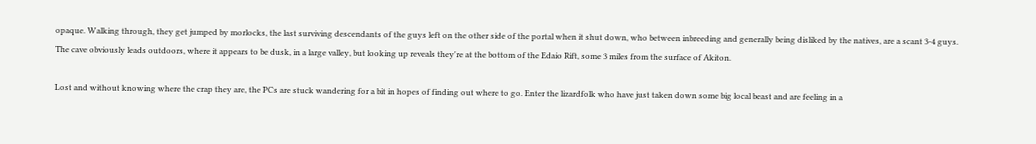opaque. Walking through, they get jumped by morlocks, the last surviving descendants of the guys left on the other side of the portal when it shut down, who between inbreeding and generally being disliked by the natives, are a scant 3-4 guys. The cave obviously leads outdoors, where it appears to be dusk, in a large valley, but looking up reveals they're at the bottom of the Edaio Rift, some 3 miles from the surface of Akiton.

Lost and without knowing where the crap they are, the PCs are stuck wandering for a bit in hopes of finding out where to go. Enter the lizardfolk who have just taken down some big local beast and are feeling in a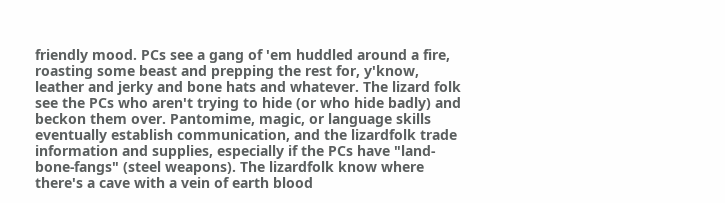friendly mood. PCs see a gang of 'em huddled around a fire, roasting some beast and prepping the rest for, y'know, leather and jerky and bone hats and whatever. The lizard folk see the PCs who aren't trying to hide (or who hide badly) and beckon them over. Pantomime, magic, or language skills eventually establish communication, and the lizardfolk trade information and supplies, especially if the PCs have "land-bone-fangs" (steel weapons). The lizardfolk know where there's a cave with a vein of earth blood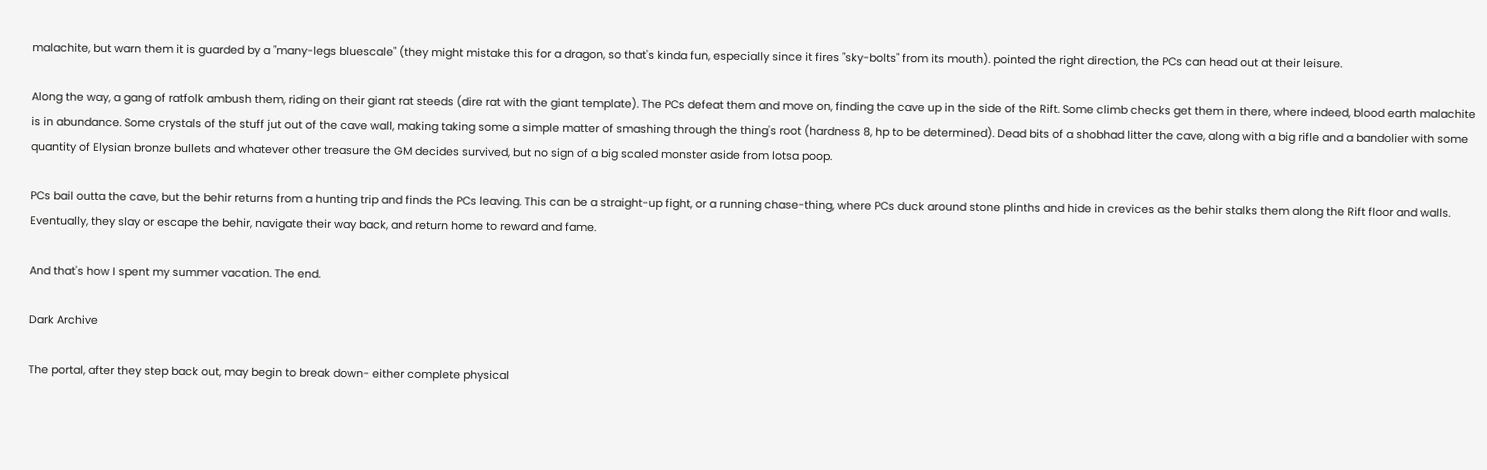malachite, but warn them it is guarded by a "many-legs bluescale" (they might mistake this for a dragon, so that's kinda fun, especially since it fires "sky-bolts" from its mouth). pointed the right direction, the PCs can head out at their leisure.

Along the way, a gang of ratfolk ambush them, riding on their giant rat steeds (dire rat with the giant template). The PCs defeat them and move on, finding the cave up in the side of the Rift. Some climb checks get them in there, where indeed, blood earth malachite is in abundance. Some crystals of the stuff jut out of the cave wall, making taking some a simple matter of smashing through the thing's root (hardness 8, hp to be determined). Dead bits of a shobhad litter the cave, along with a big rifle and a bandolier with some quantity of Elysian bronze bullets and whatever other treasure the GM decides survived, but no sign of a big scaled monster aside from lotsa poop.

PCs bail outta the cave, but the behir returns from a hunting trip and finds the PCs leaving. This can be a straight-up fight, or a running chase-thing, where PCs duck around stone plinths and hide in crevices as the behir stalks them along the Rift floor and walls. Eventually, they slay or escape the behir, navigate their way back, and return home to reward and fame.

And that's how I spent my summer vacation. The end.

Dark Archive

The portal, after they step back out, may begin to break down- either complete physical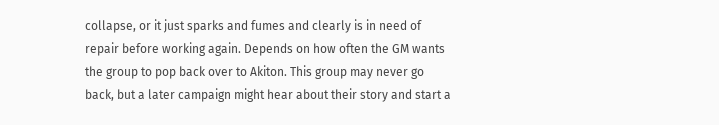collapse, or it just sparks and fumes and clearly is in need of repair before working again. Depends on how often the GM wants the group to pop back over to Akiton. This group may never go back, but a later campaign might hear about their story and start a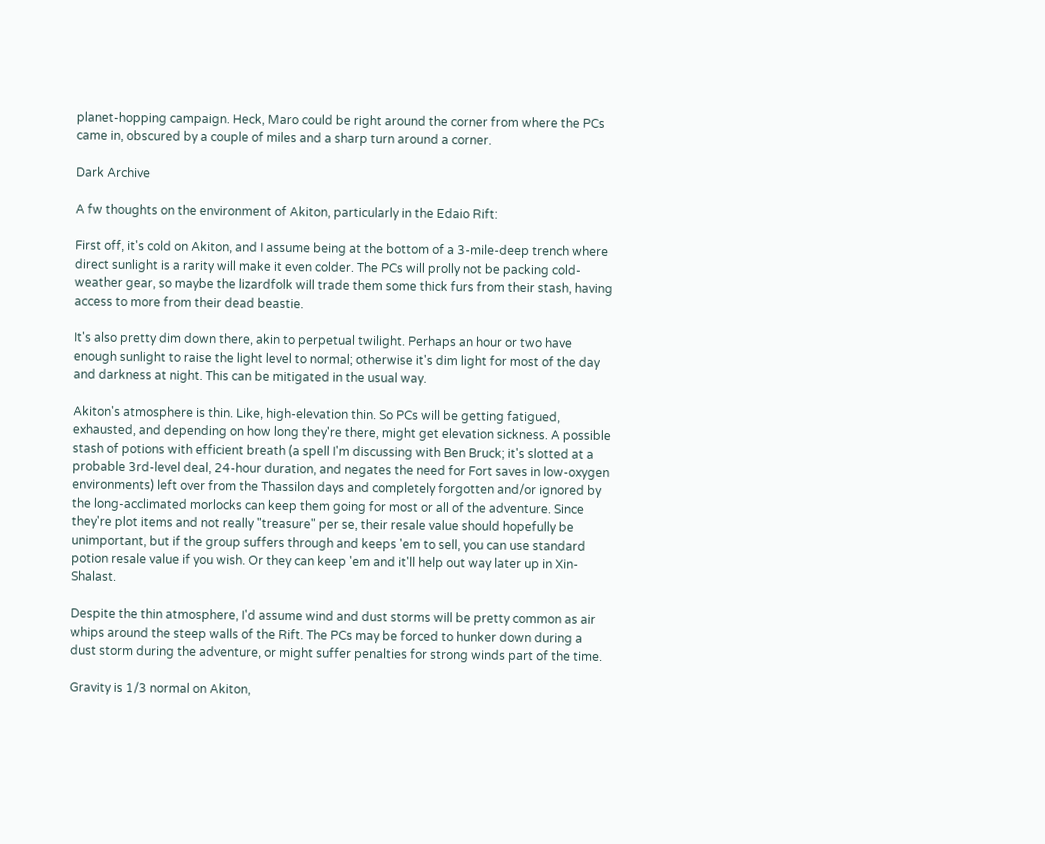planet-hopping campaign. Heck, Maro could be right around the corner from where the PCs came in, obscured by a couple of miles and a sharp turn around a corner.

Dark Archive

A fw thoughts on the environment of Akiton, particularly in the Edaio Rift:

First off, it's cold on Akiton, and I assume being at the bottom of a 3-mile-deep trench where direct sunlight is a rarity will make it even colder. The PCs will prolly not be packing cold-weather gear, so maybe the lizardfolk will trade them some thick furs from their stash, having access to more from their dead beastie.

It's also pretty dim down there, akin to perpetual twilight. Perhaps an hour or two have enough sunlight to raise the light level to normal; otherwise it's dim light for most of the day and darkness at night. This can be mitigated in the usual way.

Akiton's atmosphere is thin. Like, high-elevation thin. So PCs will be getting fatigued, exhausted, and depending on how long they're there, might get elevation sickness. A possible stash of potions with efficient breath (a spell I'm discussing with Ben Bruck; it's slotted at a probable 3rd-level deal, 24-hour duration, and negates the need for Fort saves in low-oxygen environments) left over from the Thassilon days and completely forgotten and/or ignored by the long-acclimated morlocks can keep them going for most or all of the adventure. Since they're plot items and not really "treasure" per se, their resale value should hopefully be unimportant, but if the group suffers through and keeps 'em to sell, you can use standard potion resale value if you wish. Or they can keep 'em and it'll help out way later up in Xin-Shalast.

Despite the thin atmosphere, I'd assume wind and dust storms will be pretty common as air whips around the steep walls of the Rift. The PCs may be forced to hunker down during a dust storm during the adventure, or might suffer penalties for strong winds part of the time.

Gravity is 1/3 normal on Akiton,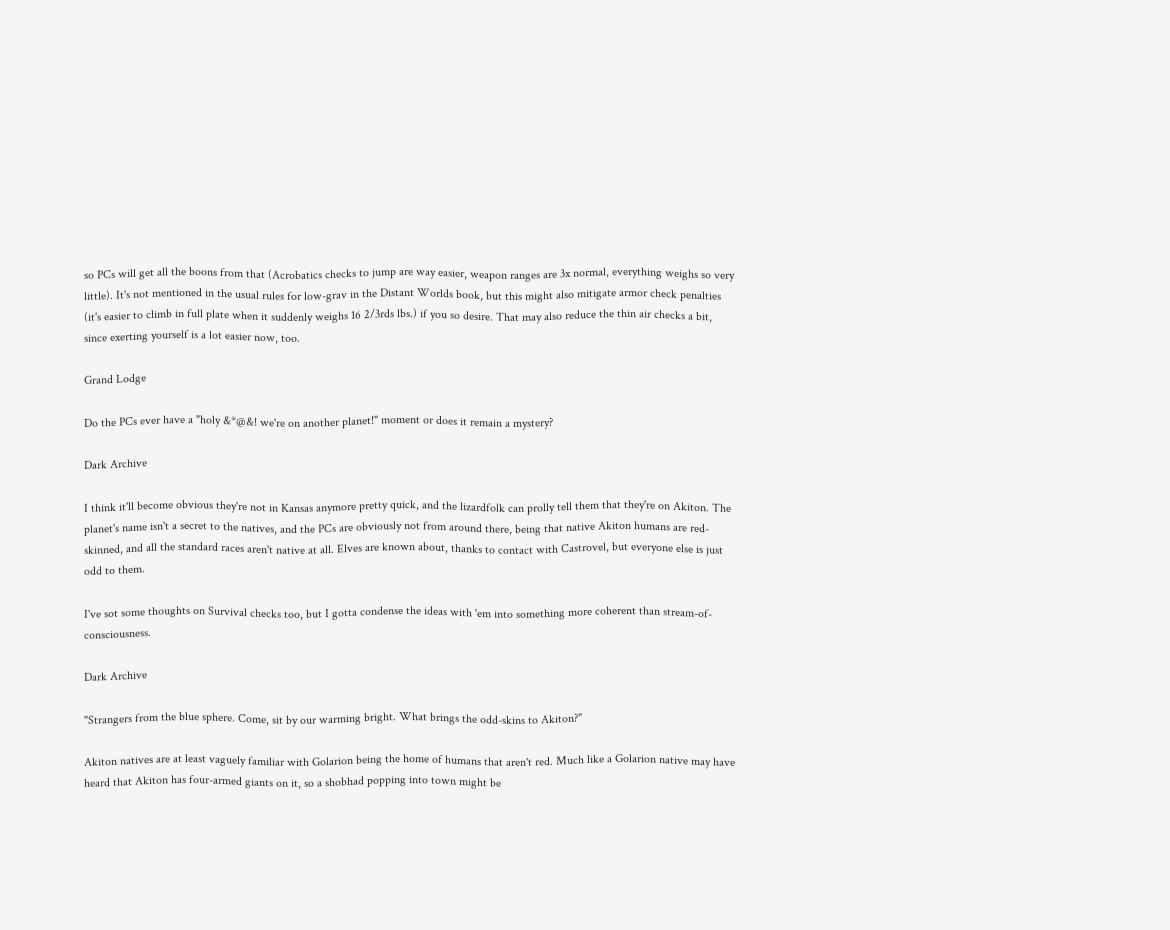so PCs will get all the boons from that (Acrobatics checks to jump are way easier, weapon ranges are 3x normal, everything weighs so very little). It's not mentioned in the usual rules for low-grav in the Distant Worlds book, but this might also mitigate armor check penalties (it's easier to climb in full plate when it suddenly weighs 16 2/3rds lbs.) if you so desire. That may also reduce the thin air checks a bit, since exerting yourself is a lot easier now, too.

Grand Lodge

Do the PCs ever have a "holy &*@&! we're on another planet!" moment or does it remain a mystery?

Dark Archive

I think it'll become obvious they're not in Kansas anymore pretty quick, and the lizardfolk can prolly tell them that they're on Akiton. The planet's name isn't a secret to the natives, and the PCs are obviously not from around there, being that native Akiton humans are red-skinned, and all the standard races aren't native at all. Elves are known about, thanks to contact with Castrovel, but everyone else is just odd to them.

I've sot some thoughts on Survival checks too, but I gotta condense the ideas with 'em into something more coherent than stream-of-consciousness.

Dark Archive

"Strangers from the blue sphere. Come, sit by our warming bright. What brings the odd-skins to Akiton?"

Akiton natives are at least vaguely familiar with Golarion being the home of humans that aren't red. Much like a Golarion native may have heard that Akiton has four-armed giants on it, so a shobhad popping into town might be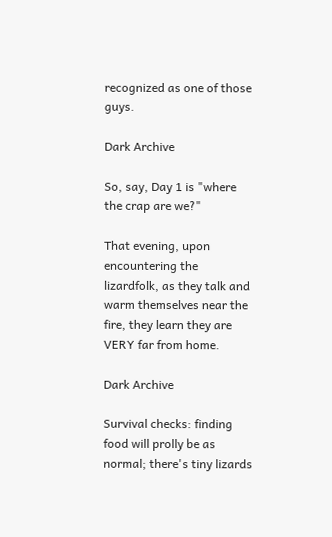recognized as one of those guys.

Dark Archive

So, say, Day 1 is "where the crap are we?"

That evening, upon encountering the lizardfolk, as they talk and warm themselves near the fire, they learn they are VERY far from home.

Dark Archive

Survival checks: finding food will prolly be as normal; there's tiny lizards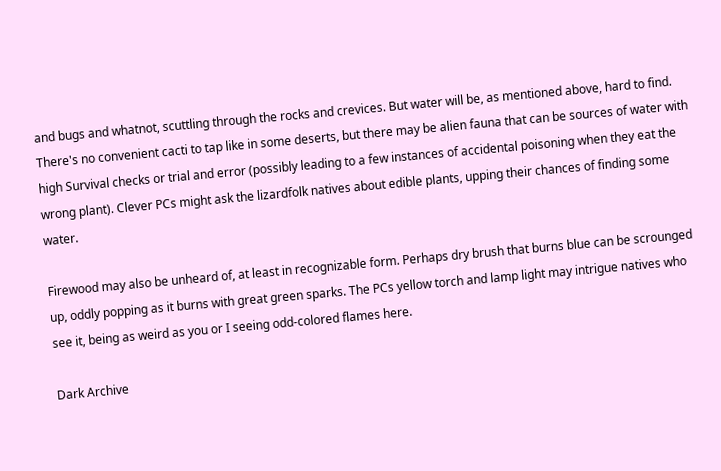and bugs and whatnot, scuttling through the rocks and crevices. But water will be, as mentioned above, hard to find. There's no convenient cacti to tap like in some deserts, but there may be alien fauna that can be sources of water with high Survival checks or trial and error (possibly leading to a few instances of accidental poisoning when they eat the wrong plant). Clever PCs might ask the lizardfolk natives about edible plants, upping their chances of finding some water.

Firewood may also be unheard of, at least in recognizable form. Perhaps dry brush that burns blue can be scrounged up, oddly popping as it burns with great green sparks. The PCs yellow torch and lamp light may intrigue natives who see it, being as weird as you or I seeing odd-colored flames here.

Dark Archive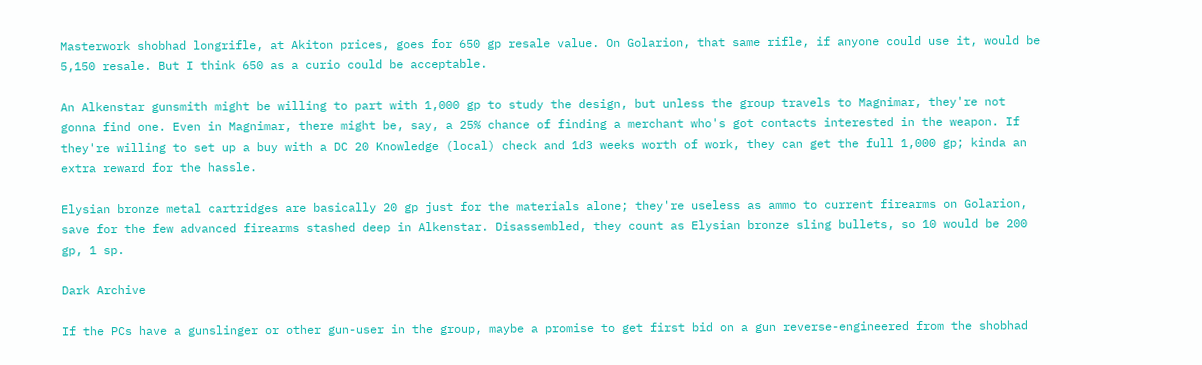Masterwork shobhad longrifle, at Akiton prices, goes for 650 gp resale value. On Golarion, that same rifle, if anyone could use it, would be 5,150 resale. But I think 650 as a curio could be acceptable.

An Alkenstar gunsmith might be willing to part with 1,000 gp to study the design, but unless the group travels to Magnimar, they're not gonna find one. Even in Magnimar, there might be, say, a 25% chance of finding a merchant who's got contacts interested in the weapon. If they're willing to set up a buy with a DC 20 Knowledge (local) check and 1d3 weeks worth of work, they can get the full 1,000 gp; kinda an extra reward for the hassle.

Elysian bronze metal cartridges are basically 20 gp just for the materials alone; they're useless as ammo to current firearms on Golarion, save for the few advanced firearms stashed deep in Alkenstar. Disassembled, they count as Elysian bronze sling bullets, so 10 would be 200 gp, 1 sp.

Dark Archive

If the PCs have a gunslinger or other gun-user in the group, maybe a promise to get first bid on a gun reverse-engineered from the shobhad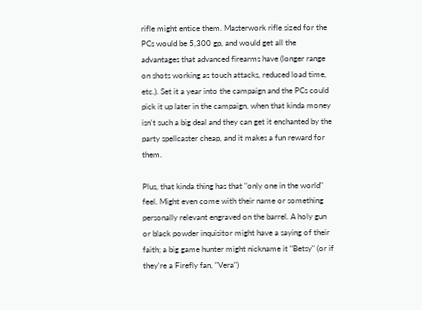rifle might entice them. Masterwork rifle sized for the PCs would be 5,300 gp, and would get all the advantages that advanced firearms have (longer range on shots working as touch attacks, reduced load time, etc.). Set it a year into the campaign and the PCs could pick it up later in the campaign, when that kinda money isn't such a big deal and they can get it enchanted by the party spellcaster cheap, and it makes a fun reward for them.

Plus, that kinda thing has that "only one in the world" feel. Might even come with their name or something personally relevant engraved on the barrel. A holy gun or black powder inquisitor might have a saying of their faith; a big game hunter might nickname it "Betsy" (or if they're a Firefly fan, "Vera")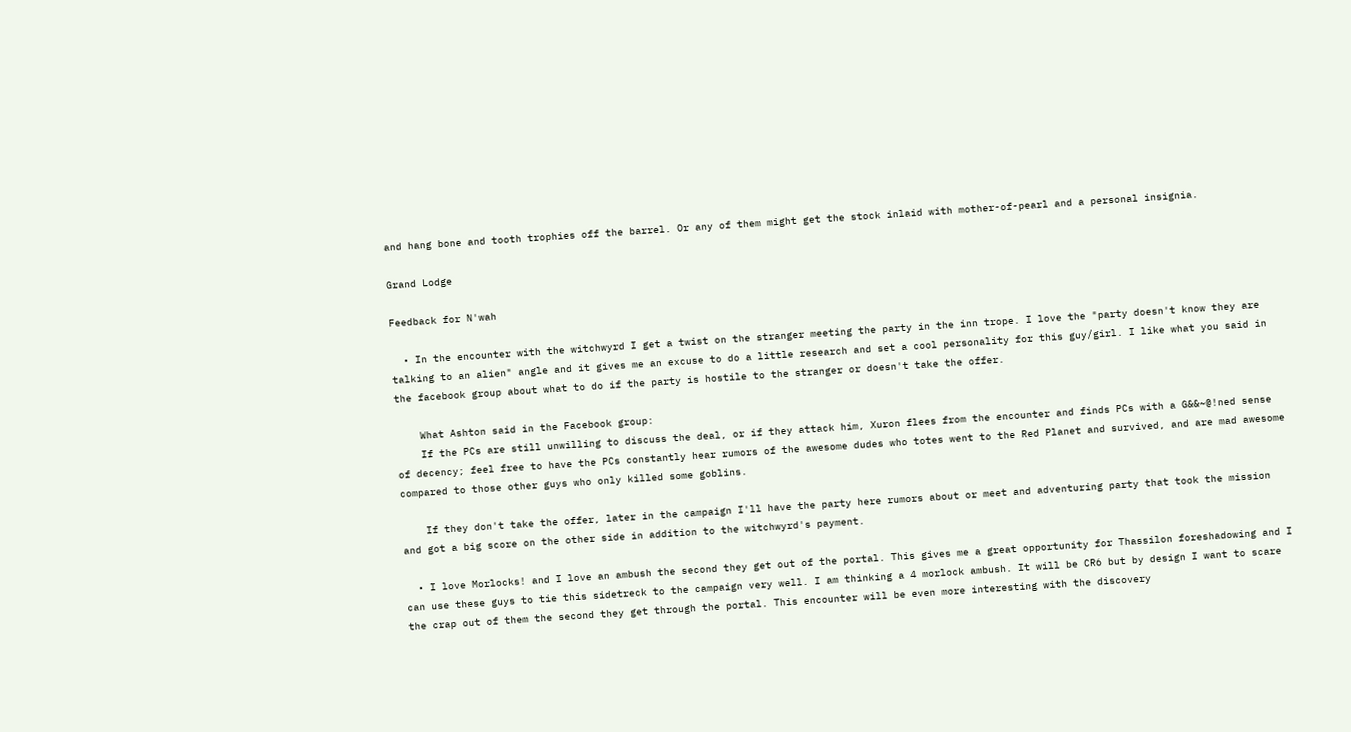and hang bone and tooth trophies off the barrel. Or any of them might get the stock inlaid with mother-of-pearl and a personal insignia.

Grand Lodge

Feedback for N'wah

  • In the encounter with the witchwyrd I get a twist on the stranger meeting the party in the inn trope. I love the "party doesn't know they are talking to an alien" angle and it gives me an excuse to do a little research and set a cool personality for this guy/girl. I like what you said in the facebook group about what to do if the party is hostile to the stranger or doesn't take the offer.

    What Ashton said in the Facebook group:
    If the PCs are still unwilling to discuss the deal, or if they attack him, Xuron flees from the encounter and finds PCs with a G&&~@!ned sense of decency; feel free to have the PCs constantly hear rumors of the awesome dudes who totes went to the Red Planet and survived, and are mad awesome compared to those other guys who only killed some goblins.

    If they don't take the offer, later in the campaign I'll have the party here rumors about or meet and adventuring party that took the mission and got a big score on the other side in addition to the witchwyrd's payment.

  • I love Morlocks! and I love an ambush the second they get out of the portal. This gives me a great opportunity for Thassilon foreshadowing and I can use these guys to tie this sidetreck to the campaign very well. I am thinking a 4 morlock ambush. It will be CR6 but by design I want to scare the crap out of them the second they get through the portal. This encounter will be even more interesting with the discovery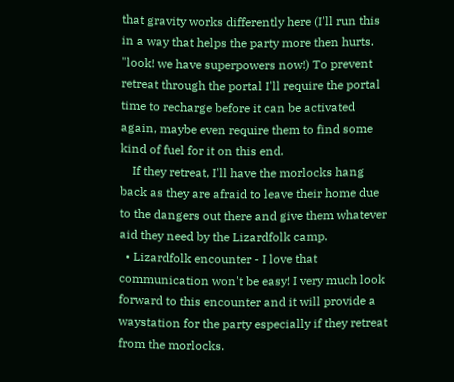that gravity works differently here (I'll run this in a way that helps the party more then hurts. "look! we have superpowers now!) To prevent retreat through the portal I'll require the portal time to recharge before it can be activated again, maybe even require them to find some kind of fuel for it on this end.
    If they retreat, I'll have the morlocks hang back as they are afraid to leave their home due to the dangers out there and give them whatever aid they need by the Lizardfolk camp.
  • Lizardfolk encounter - I love that communication won't be easy! I very much look forward to this encounter and it will provide a waystation for the party especially if they retreat from the morlocks.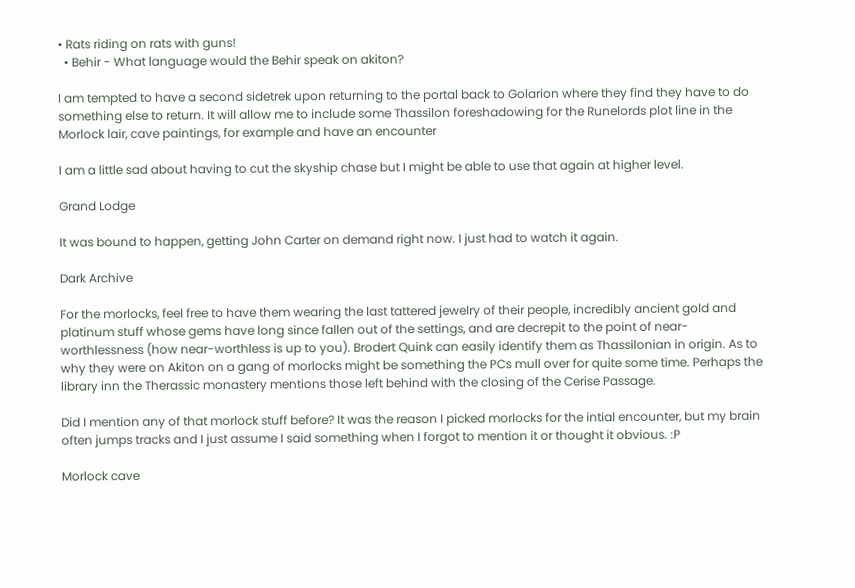• Rats riding on rats with guns!
  • Behir - What language would the Behir speak on akiton?

I am tempted to have a second sidetrek upon returning to the portal back to Golarion where they find they have to do something else to return. It will allow me to include some Thassilon foreshadowing for the Runelords plot line in the Morlock lair, cave paintings, for example and have an encounter

I am a little sad about having to cut the skyship chase but I might be able to use that again at higher level.

Grand Lodge

It was bound to happen, getting John Carter on demand right now. I just had to watch it again.

Dark Archive

For the morlocks, feel free to have them wearing the last tattered jewelry of their people, incredibly ancient gold and platinum stuff whose gems have long since fallen out of the settings, and are decrepit to the point of near-worthlessness (how near-worthless is up to you). Brodert Quink can easily identify them as Thassilonian in origin. As to why they were on Akiton on a gang of morlocks might be something the PCs mull over for quite some time. Perhaps the library inn the Therassic monastery mentions those left behind with the closing of the Cerise Passage.

Did I mention any of that morlock stuff before? It was the reason I picked morlocks for the intial encounter, but my brain often jumps tracks and I just assume I said something when I forgot to mention it or thought it obvious. :P

Morlock cave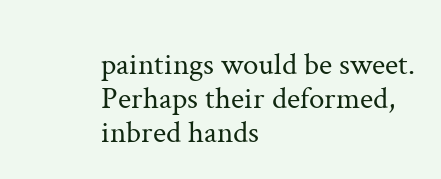paintings would be sweet. Perhaps their deformed, inbred hands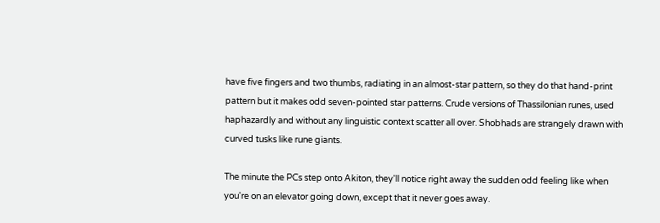have five fingers and two thumbs, radiating in an almost-star pattern, so they do that hand-print pattern but it makes odd seven-pointed star patterns. Crude versions of Thassilonian runes, used haphazardly and without any linguistic context scatter all over. Shobhads are strangely drawn with curved tusks like rune giants.

The minute the PCs step onto Akiton, they'll notice right away the sudden odd feeling like when you're on an elevator going down, except that it never goes away.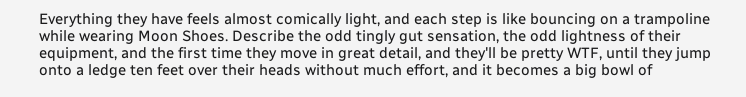Everything they have feels almost comically light, and each step is like bouncing on a trampoline while wearing Moon Shoes. Describe the odd tingly gut sensation, the odd lightness of their equipment, and the first time they move in great detail, and they'll be pretty WTF, until they jump onto a ledge ten feet over their heads without much effort, and it becomes a big bowl of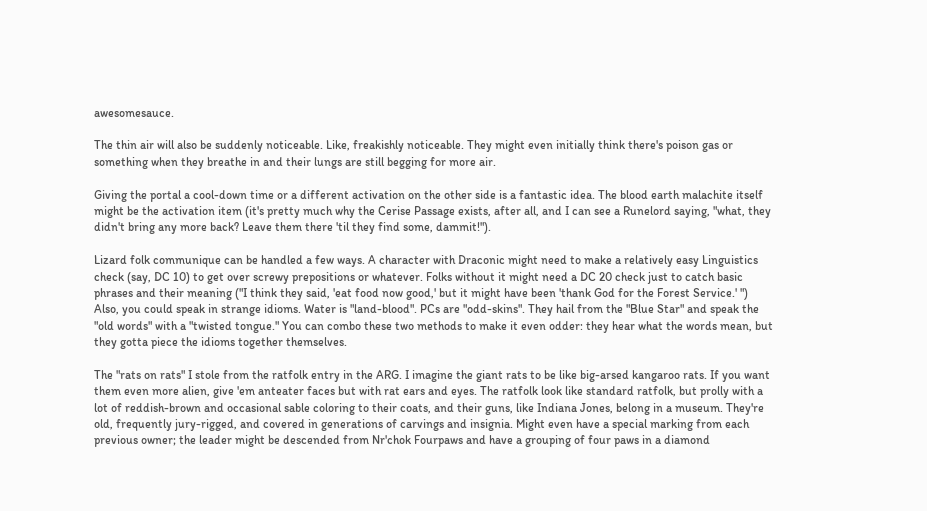awesomesauce.

The thin air will also be suddenly noticeable. Like, freakishly noticeable. They might even initially think there's poison gas or something when they breathe in and their lungs are still begging for more air.

Giving the portal a cool-down time or a different activation on the other side is a fantastic idea. The blood earth malachite itself might be the activation item (it's pretty much why the Cerise Passage exists, after all, and I can see a Runelord saying, "what, they didn't bring any more back? Leave them there 'til they find some, dammit!").

Lizard folk communique can be handled a few ways. A character with Draconic might need to make a relatively easy Linguistics check (say, DC 10) to get over screwy prepositions or whatever. Folks without it might need a DC 20 check just to catch basic phrases and their meaning ("I think they said, 'eat food now good,' but it might have been 'thank God for the Forest Service.' ") Also, you could speak in strange idioms. Water is "land-blood". PCs are "odd-skins". They hail from the "Blue Star" and speak the "old words" with a "twisted tongue." You can combo these two methods to make it even odder: they hear what the words mean, but they gotta piece the idioms together themselves.

The "rats on rats" I stole from the ratfolk entry in the ARG. I imagine the giant rats to be like big-arsed kangaroo rats. If you want them even more alien, give 'em anteater faces but with rat ears and eyes. The ratfolk look like standard ratfolk, but prolly with a lot of reddish-brown and occasional sable coloring to their coats, and their guns, like Indiana Jones, belong in a museum. They're old, frequently jury-rigged, and covered in generations of carvings and insignia. Might even have a special marking from each previous owner; the leader might be descended from Nr'chok Fourpaws and have a grouping of four paws in a diamond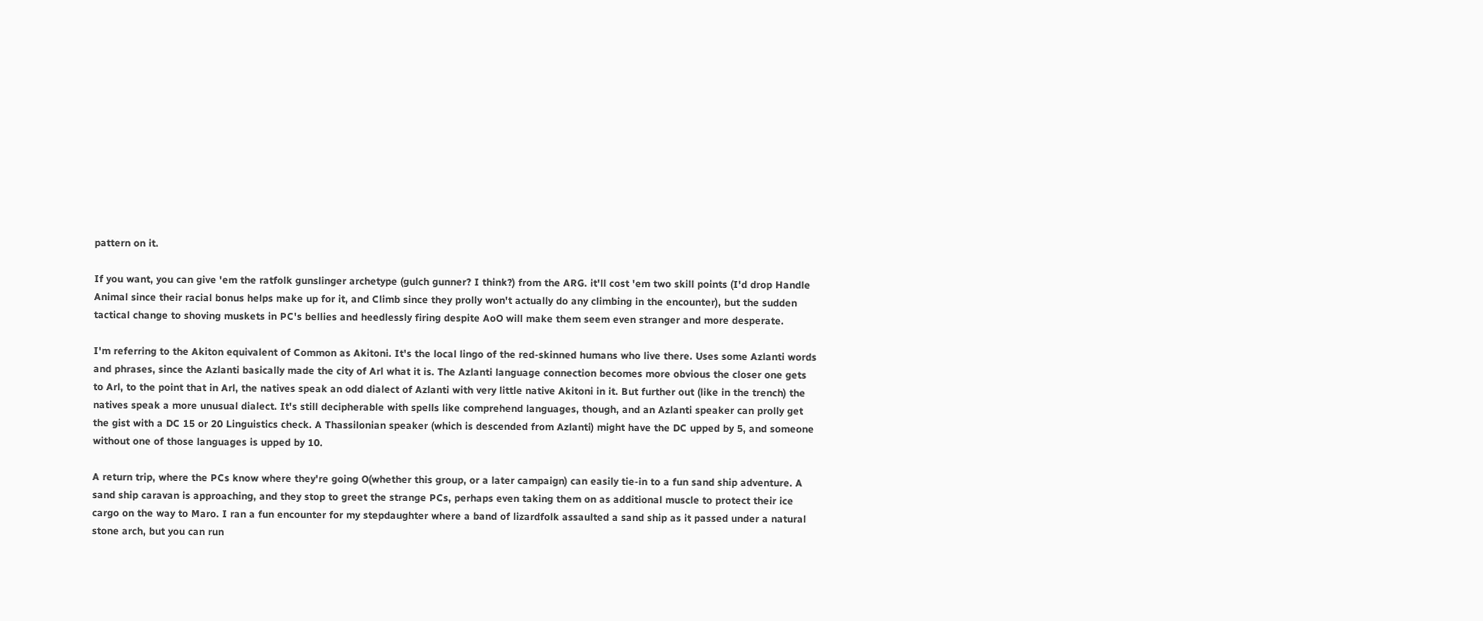pattern on it.

If you want, you can give 'em the ratfolk gunslinger archetype (gulch gunner? I think?) from the ARG. it'll cost 'em two skill points (I'd drop Handle Animal since their racial bonus helps make up for it, and Climb since they prolly won't actually do any climbing in the encounter), but the sudden tactical change to shoving muskets in PC's bellies and heedlessly firing despite AoO will make them seem even stranger and more desperate.

I'm referring to the Akiton equivalent of Common as Akitoni. It's the local lingo of the red-skinned humans who live there. Uses some Azlanti words and phrases, since the Azlanti basically made the city of Arl what it is. The Azlanti language connection becomes more obvious the closer one gets to Arl, to the point that in Arl, the natives speak an odd dialect of Azlanti with very little native Akitoni in it. But further out (like in the trench) the natives speak a more unusual dialect. It's still decipherable with spells like comprehend languages, though, and an Azlanti speaker can prolly get the gist with a DC 15 or 20 Linguistics check. A Thassilonian speaker (which is descended from Azlanti) might have the DC upped by 5, and someone without one of those languages is upped by 10.

A return trip, where the PCs know where they're going O(whether this group, or a later campaign) can easily tie-in to a fun sand ship adventure. A sand ship caravan is approaching, and they stop to greet the strange PCs, perhaps even taking them on as additional muscle to protect their ice cargo on the way to Maro. I ran a fun encounter for my stepdaughter where a band of lizardfolk assaulted a sand ship as it passed under a natural stone arch, but you can run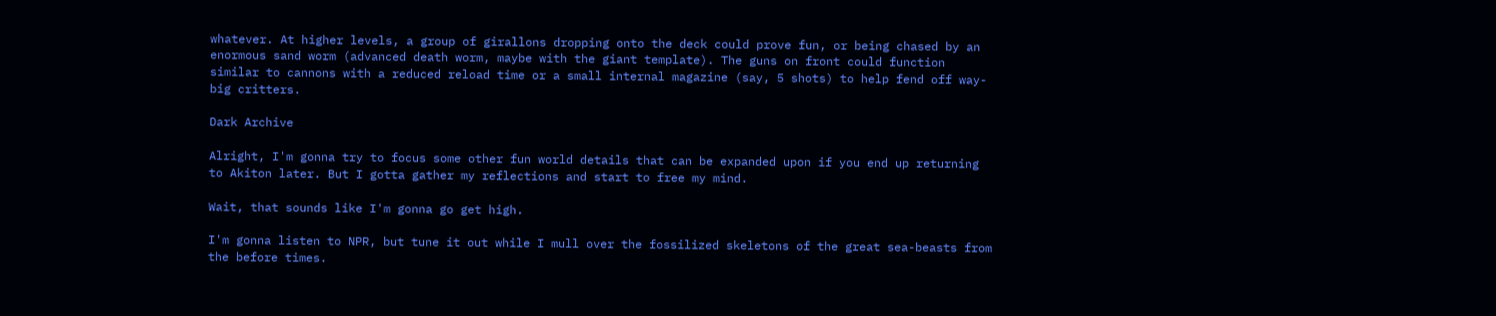whatever. At higher levels, a group of girallons dropping onto the deck could prove fun, or being chased by an enormous sand worm (advanced death worm, maybe with the giant template). The guns on front could function similar to cannons with a reduced reload time or a small internal magazine (say, 5 shots) to help fend off way-big critters.

Dark Archive

Alright, I'm gonna try to focus some other fun world details that can be expanded upon if you end up returning to Akiton later. But I gotta gather my reflections and start to free my mind.

Wait, that sounds like I'm gonna go get high.

I'm gonna listen to NPR, but tune it out while I mull over the fossilized skeletons of the great sea-beasts from the before times.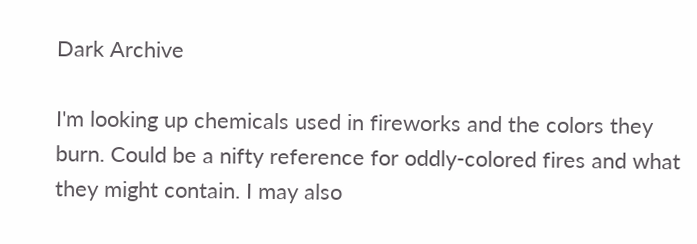Dark Archive

I'm looking up chemicals used in fireworks and the colors they burn. Could be a nifty reference for oddly-colored fires and what they might contain. I may also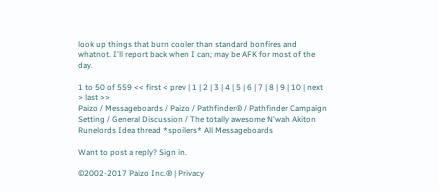look up things that burn cooler than standard bonfires and whatnot. I'll report back when I can; may be AFK for most of the day.

1 to 50 of 559 << first < prev | 1 | 2 | 3 | 4 | 5 | 6 | 7 | 8 | 9 | 10 | next > last >>
Paizo / Messageboards / Paizo / Pathfinder® / Pathfinder Campaign Setting / General Discussion / The totally awesome N'wah Akiton Runelords Idea thread *spoilers* All Messageboards

Want to post a reply? Sign in.

©2002-2017 Paizo Inc.® | Privacy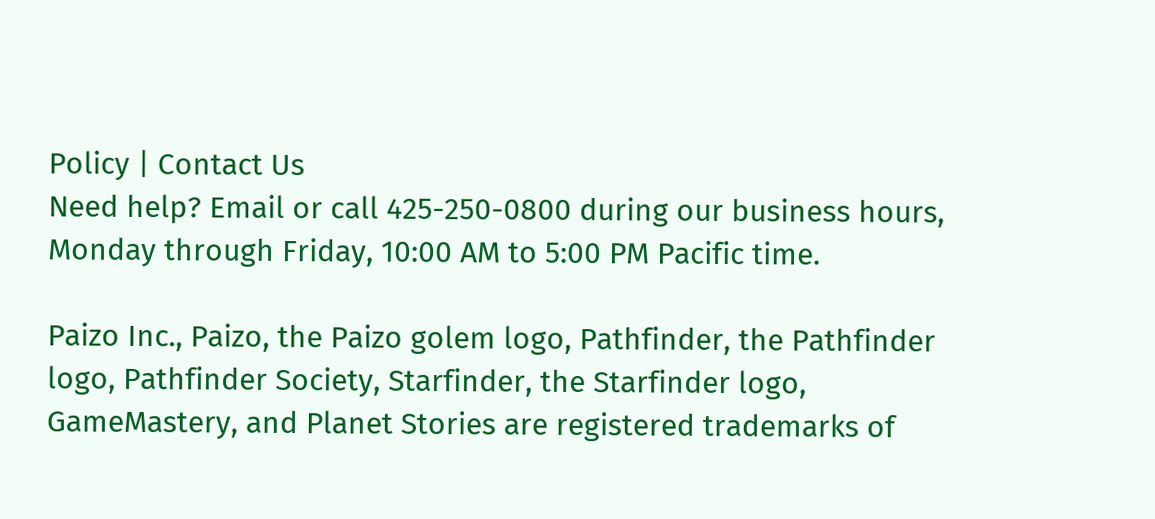Policy | Contact Us
Need help? Email or call 425-250-0800 during our business hours, Monday through Friday, 10:00 AM to 5:00 PM Pacific time.

Paizo Inc., Paizo, the Paizo golem logo, Pathfinder, the Pathfinder logo, Pathfinder Society, Starfinder, the Starfinder logo, GameMastery, and Planet Stories are registered trademarks of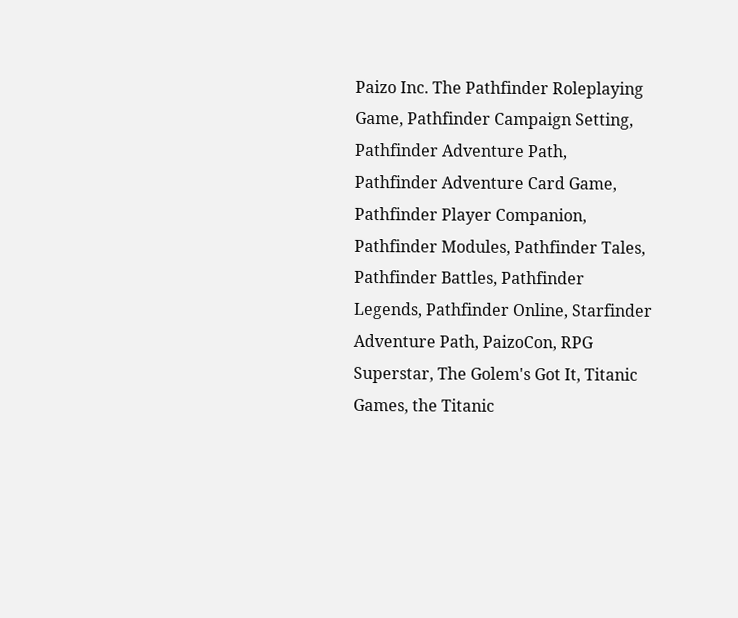Paizo Inc. The Pathfinder Roleplaying Game, Pathfinder Campaign Setting, Pathfinder Adventure Path, Pathfinder Adventure Card Game, Pathfinder Player Companion, Pathfinder Modules, Pathfinder Tales, Pathfinder Battles, Pathfinder Legends, Pathfinder Online, Starfinder Adventure Path, PaizoCon, RPG Superstar, The Golem's Got It, Titanic Games, the Titanic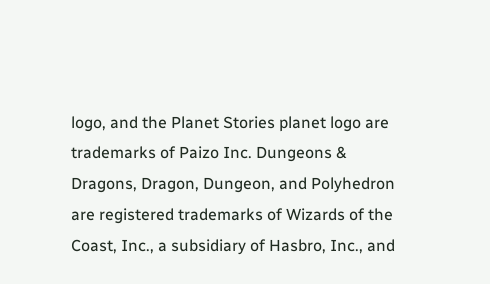logo, and the Planet Stories planet logo are trademarks of Paizo Inc. Dungeons & Dragons, Dragon, Dungeon, and Polyhedron are registered trademarks of Wizards of the Coast, Inc., a subsidiary of Hasbro, Inc., and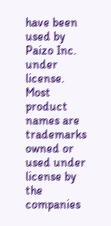have been used by Paizo Inc. under license. Most product names are trademarks owned or used under license by the companies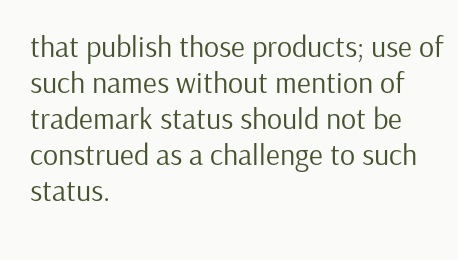that publish those products; use of such names without mention of trademark status should not be construed as a challenge to such status.